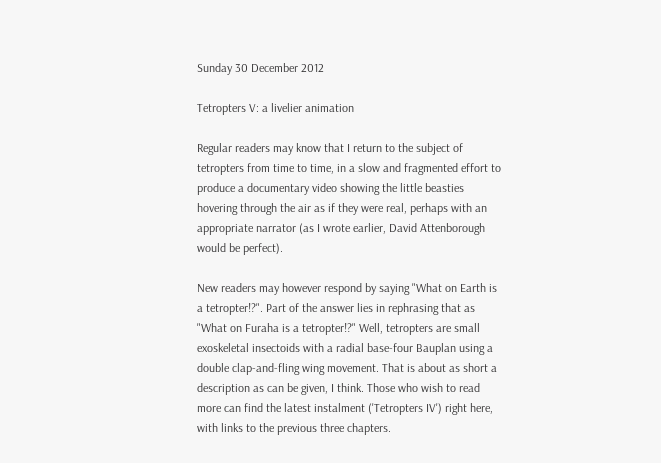Sunday 30 December 2012

Tetropters V: a livelier animation

Regular readers may know that I return to the subject of tetropters from time to time, in a slow and fragmented effort to produce a documentary video showing the little beasties hovering through the air as if they were real, perhaps with an appropriate narrator (as I wrote earlier, David Attenborough would be perfect).

New readers may however respond by saying "What on Earth is a tetropter!?". Part of the answer lies in rephrasing that as "What on Furaha is a tetropter!?" Well, tetropters are small exoskeletal insectoids with a radial base-four Bauplan using a double clap-and-fling wing movement. That is about as short a description as can be given, I think. Those who wish to read more can find the latest instalment ('Tetropters IV') right here, with links to the previous three chapters.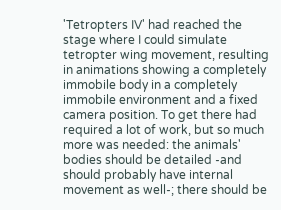'Tetropters IV' had reached the stage where I could simulate tetropter wing movement, resulting in animations showing a completely immobile body in a completely immobile environment and a fixed camera position. To get there had required a lot of work, but so much more was needed: the animals' bodies should be detailed -and should probably have internal movement as well-; there should be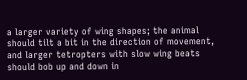a larger variety of wing shapes; the animal should tilt a bit in the direction of movement, and larger tetropters with slow wing beats should bob up and down in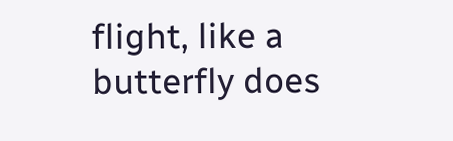flight, like a butterfly does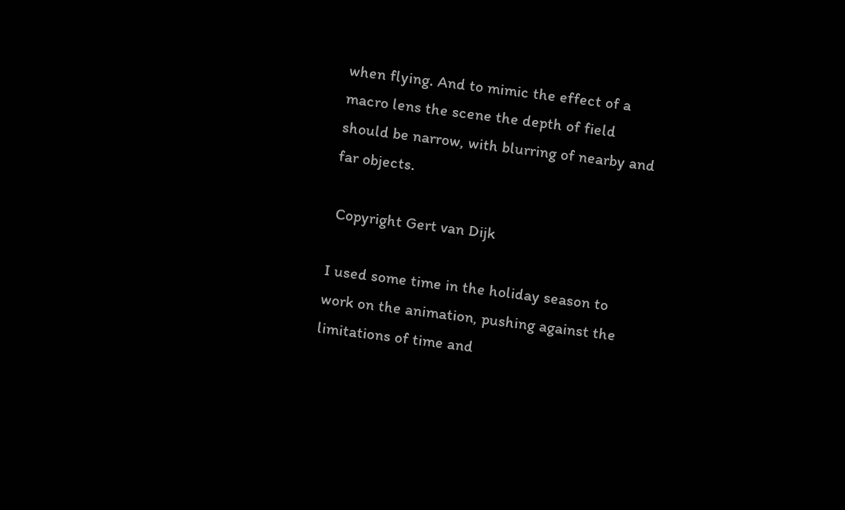when flying. And to mimic the effect of a macro lens the scene the depth of field should be narrow, with blurring of nearby and far objects.

 Copyright Gert van Dijk

I used some time in the holiday season to work on the animation, pushing against the limitations of time and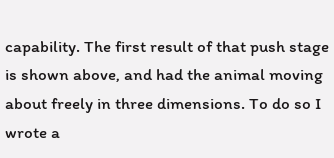capability. The first result of that push stage is shown above, and had the animal moving about freely in three dimensions. To do so I wrote a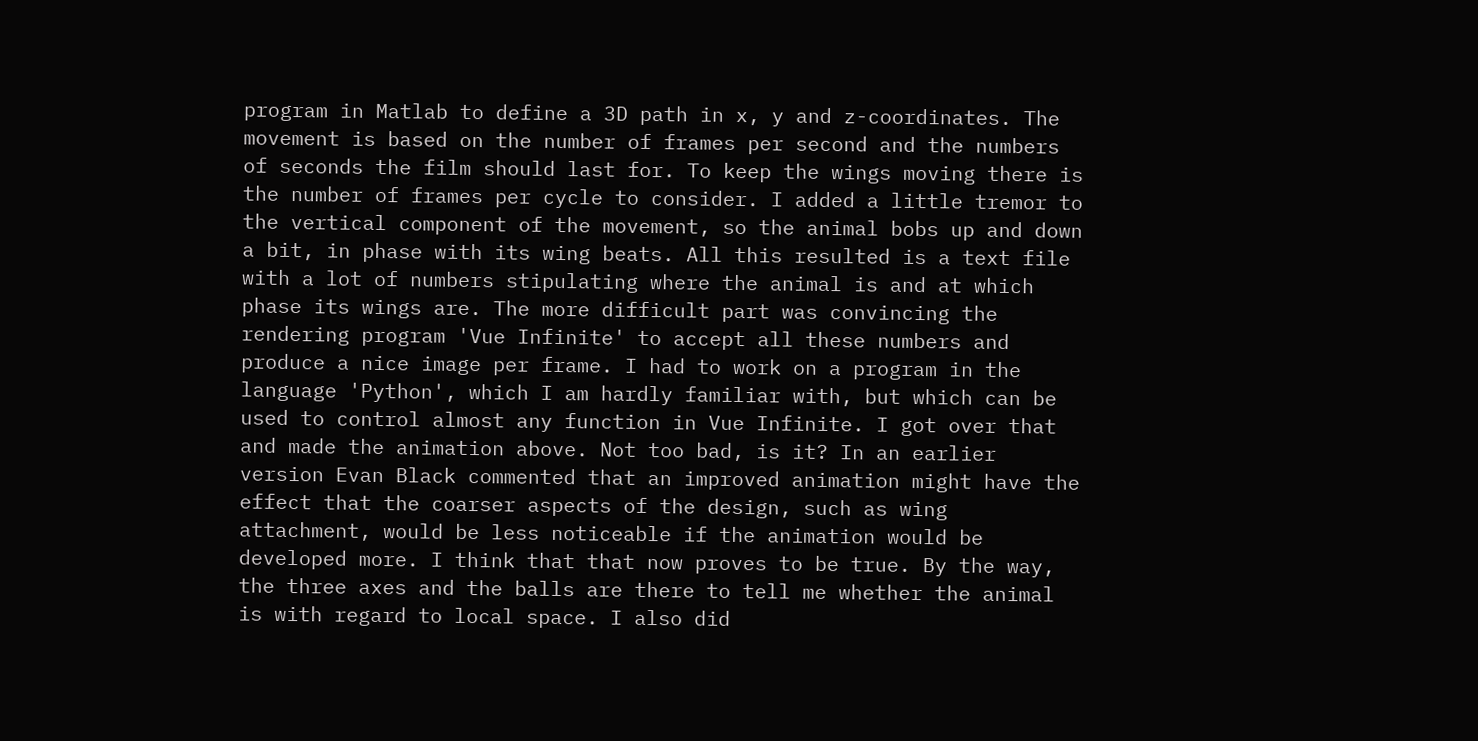program in Matlab to define a 3D path in x, y and z-coordinates. The movement is based on the number of frames per second and the numbers of seconds the film should last for. To keep the wings moving there is the number of frames per cycle to consider. I added a little tremor to the vertical component of the movement, so the animal bobs up and down a bit, in phase with its wing beats. All this resulted is a text file with a lot of numbers stipulating where the animal is and at which phase its wings are. The more difficult part was convincing the rendering program 'Vue Infinite' to accept all these numbers and produce a nice image per frame. I had to work on a program in the language 'Python', which I am hardly familiar with, but which can be used to control almost any function in Vue Infinite. I got over that and made the animation above. Not too bad, is it? In an earlier version Evan Black commented that an improved animation might have the effect that the coarser aspects of the design, such as wing attachment, would be less noticeable if the animation would be developed more. I think that that now proves to be true. By the way, the three axes and the balls are there to tell me whether the animal is with regard to local space. I also did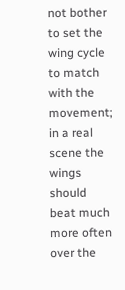not bother to set the wing cycle to match with the movement; in a real scene the wings should beat much more often over the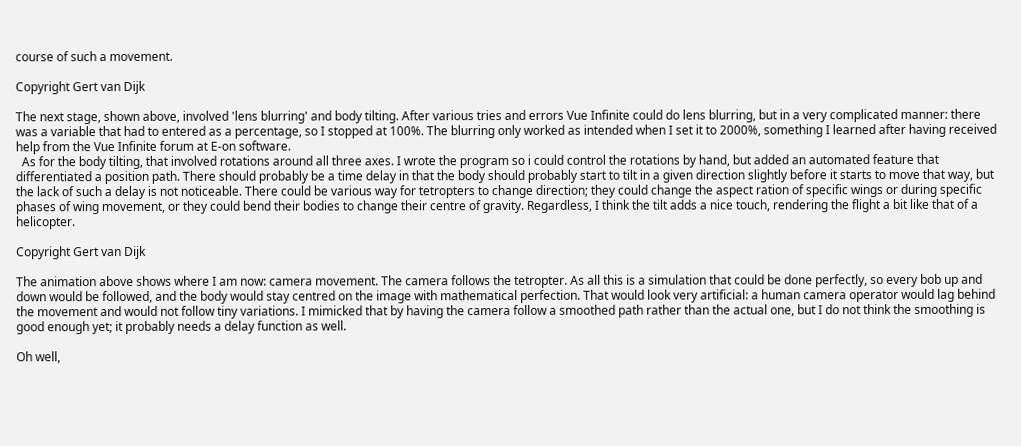course of such a movement.

Copyright Gert van Dijk

The next stage, shown above, involved 'lens blurring' and body tilting. After various tries and errors Vue Infinite could do lens blurring, but in a very complicated manner: there was a variable that had to entered as a percentage, so I stopped at 100%. The blurring only worked as intended when I set it to 2000%, something I learned after having received help from the Vue Infinite forum at E-on software.
  As for the body tilting, that involved rotations around all three axes. I wrote the program so i could control the rotations by hand, but added an automated feature that differentiated a position path. There should probably be a time delay in that the body should probably start to tilt in a given direction slightly before it starts to move that way, but the lack of such a delay is not noticeable. There could be various way for tetropters to change direction; they could change the aspect ration of specific wings or during specific phases of wing movement, or they could bend their bodies to change their centre of gravity. Regardless, I think the tilt adds a nice touch, rendering the flight a bit like that of a helicopter.

Copyright Gert van Dijk

The animation above shows where I am now: camera movement. The camera follows the tetropter. As all this is a simulation that could be done perfectly, so every bob up and down would be followed, and the body would stay centred on the image with mathematical perfection. That would look very artificial: a human camera operator would lag behind the movement and would not follow tiny variations. I mimicked that by having the camera follow a smoothed path rather than the actual one, but I do not think the smoothing is good enough yet; it probably needs a delay function as well.

Oh well,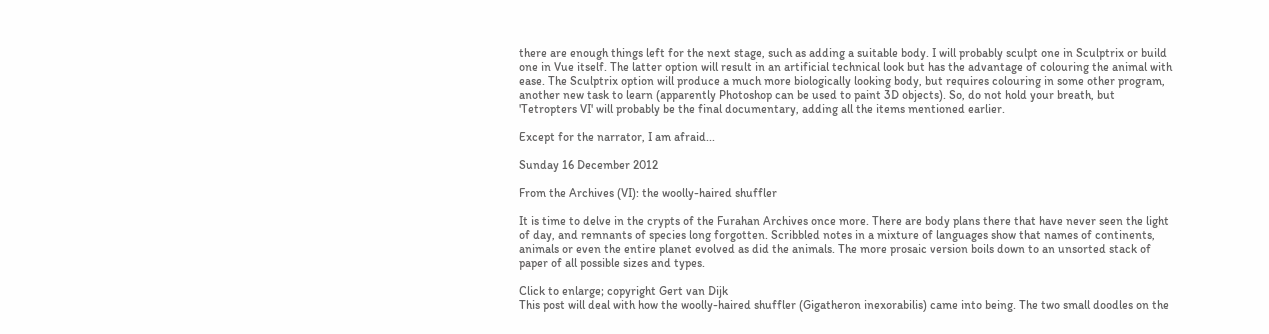there are enough things left for the next stage, such as adding a suitable body. I will probably sculpt one in Sculptrix or build one in Vue itself. The latter option will result in an artificial technical look but has the advantage of colouring the animal with ease. The Sculptrix option will produce a much more biologically looking body, but requires colouring in some other program, another new task to learn (apparently Photoshop can be used to paint 3D objects). So, do not hold your breath, but 'Tetropters VI' will probably be the final documentary, adding all the items mentioned earlier.

Except for the narrator, I am afraid...

Sunday 16 December 2012

From the Archives (VI): the woolly-haired shuffler

It is time to delve in the crypts of the Furahan Archives once more. There are body plans there that have never seen the light of day, and remnants of species long forgotten. Scribbled notes in a mixture of languages show that names of continents, animals or even the entire planet evolved as did the animals. The more prosaic version boils down to an unsorted stack of paper of all possible sizes and types.

Click to enlarge; copyright Gert van Dijk
This post will deal with how the woolly-haired shuffler (Gigatheron inexorabilis) came into being. The two small doodles on the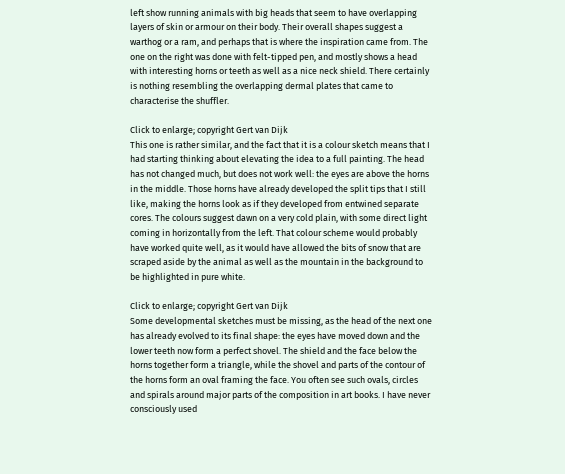left show running animals with big heads that seem to have overlapping layers of skin or armour on their body. Their overall shapes suggest a warthog or a ram, and perhaps that is where the inspiration came from. The one on the right was done with felt-tipped pen, and mostly shows a head with interesting horns or teeth as well as a nice neck shield. There certainly is nothing resembling the overlapping dermal plates that came to characterise the shuffler.

Click to enlarge; copyright Gert van Dijk
This one is rather similar, and the fact that it is a colour sketch means that I had starting thinking about elevating the idea to a full painting. The head has not changed much, but does not work well: the eyes are above the horns in the middle. Those horns have already developed the split tips that I still like, making the horns look as if they developed from entwined separate cores. The colours suggest dawn on a very cold plain, with some direct light coming in horizontally from the left. That colour scheme would probably have worked quite well, as it would have allowed the bits of snow that are scraped aside by the animal as well as the mountain in the background to be highlighted in pure white.

Click to enlarge; copyright Gert van Dijk
Some developmental sketches must be missing, as the head of the next one has already evolved to its final shape: the eyes have moved down and the lower teeth now form a perfect shovel. The shield and the face below the horns together form a triangle, while the shovel and parts of the contour of the horns form an oval framing the face. You often see such ovals, circles and spirals around major parts of the composition in art books. I have never consciously used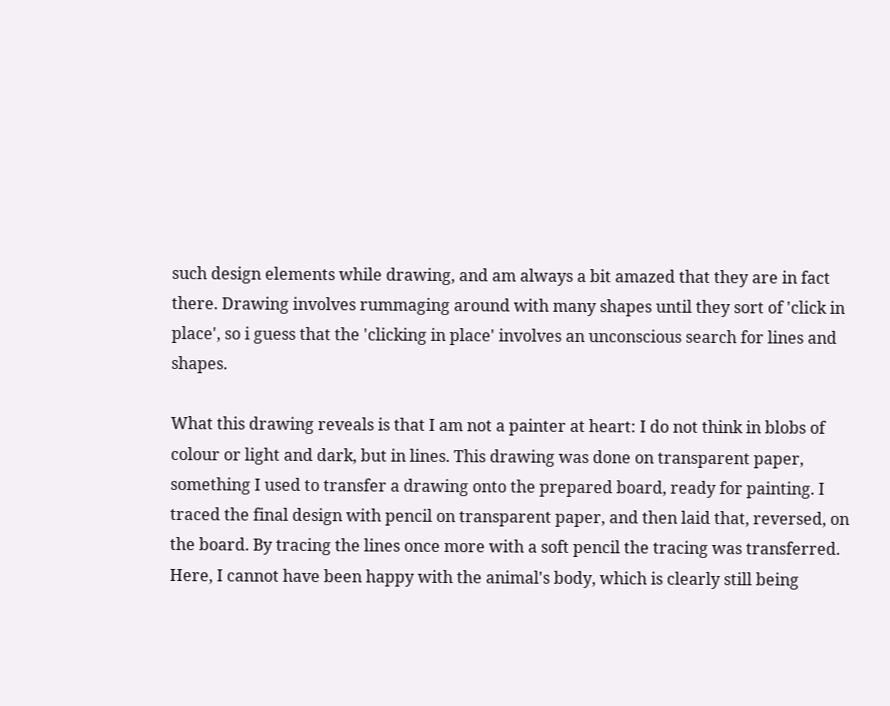such design elements while drawing, and am always a bit amazed that they are in fact there. Drawing involves rummaging around with many shapes until they sort of 'click in place', so i guess that the 'clicking in place' involves an unconscious search for lines and shapes.

What this drawing reveals is that I am not a painter at heart: I do not think in blobs of colour or light and dark, but in lines. This drawing was done on transparent paper, something I used to transfer a drawing onto the prepared board, ready for painting. I traced the final design with pencil on transparent paper, and then laid that, reversed, on the board. By tracing the lines once more with a soft pencil the tracing was transferred. Here, I cannot have been happy with the animal's body, which is clearly still being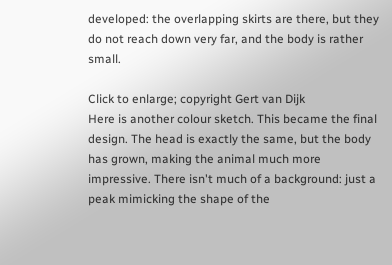developed: the overlapping skirts are there, but they do not reach down very far, and the body is rather small.

Click to enlarge; copyright Gert van Dijk
Here is another colour sketch. This became the final design. The head is exactly the same, but the body has grown, making the animal much more impressive. There isn't much of a background: just a peak mimicking the shape of the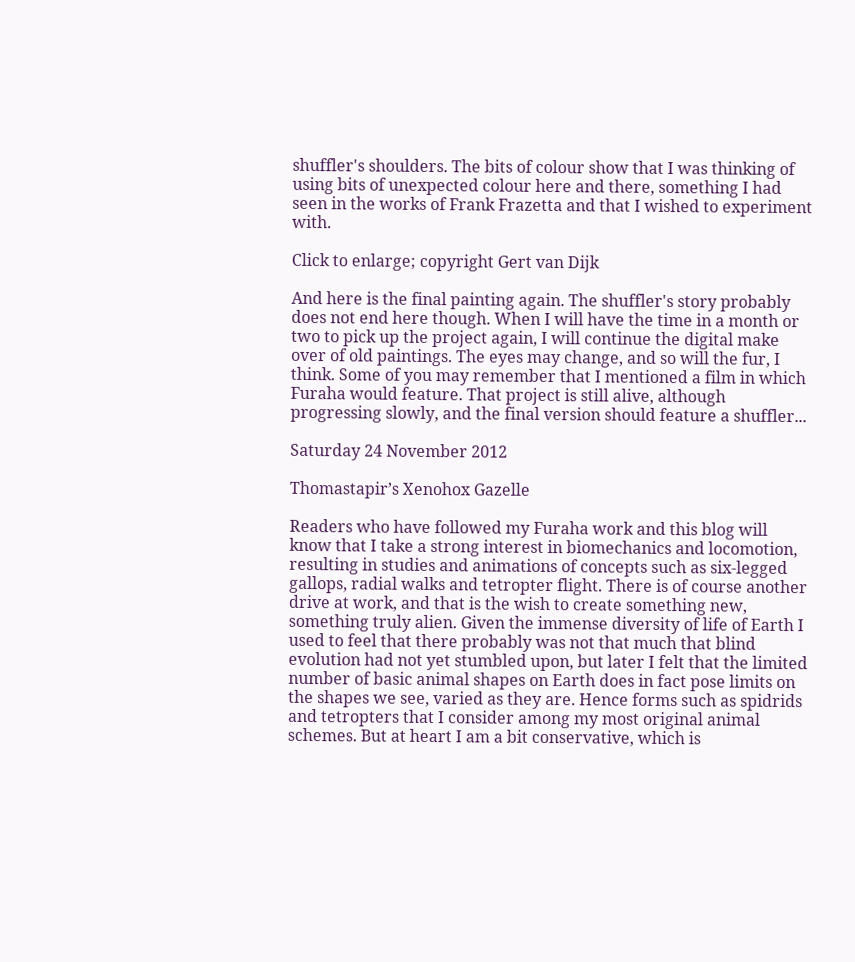shuffler's shoulders. The bits of colour show that I was thinking of using bits of unexpected colour here and there, something I had seen in the works of Frank Frazetta and that I wished to experiment with.

Click to enlarge; copyright Gert van Dijk

And here is the final painting again. The shuffler's story probably does not end here though. When I will have the time in a month or two to pick up the project again, I will continue the digital make over of old paintings. The eyes may change, and so will the fur, I think. Some of you may remember that I mentioned a film in which Furaha would feature. That project is still alive, although progressing slowly, and the final version should feature a shuffler...

Saturday 24 November 2012

Thomastapir’s Xenohox Gazelle

Readers who have followed my Furaha work and this blog will know that I take a strong interest in biomechanics and locomotion, resulting in studies and animations of concepts such as six-legged gallops, radial walks and tetropter flight. There is of course another drive at work, and that is the wish to create something new, something truly alien. Given the immense diversity of life of Earth I used to feel that there probably was not that much that blind evolution had not yet stumbled upon, but later I felt that the limited number of basic animal shapes on Earth does in fact pose limits on the shapes we see, varied as they are. Hence forms such as spidrids and tetropters that I consider among my most original animal schemes. But at heart I am a bit conservative, which is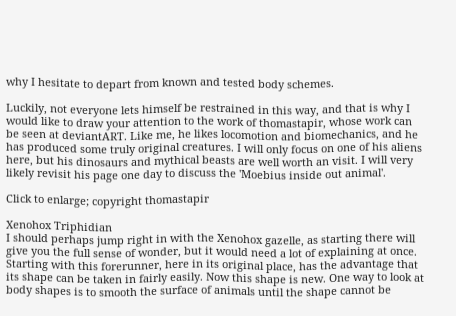why I hesitate to depart from known and tested body schemes.

Luckily, not everyone lets himself be restrained in this way, and that is why I would like to draw your attention to the work of thomastapir, whose work can be seen at deviantART. Like me, he likes locomotion and biomechanics, and he has produced some truly original creatures. I will only focus on one of his aliens here, but his dinosaurs and mythical beasts are well worth an visit. I will very likely revisit his page one day to discuss the 'Moebius inside out animal'.

Click to enlarge; copyright thomastapir

Xenohox Triphidian
I should perhaps jump right in with the Xenohox gazelle, as starting there will give you the full sense of wonder, but it would need a lot of explaining at once. Starting with this forerunner, here in its original place, has the advantage that its shape can be taken in fairly easily. Now this shape is new. One way to look at body shapes is to smooth the surface of animals until the shape cannot be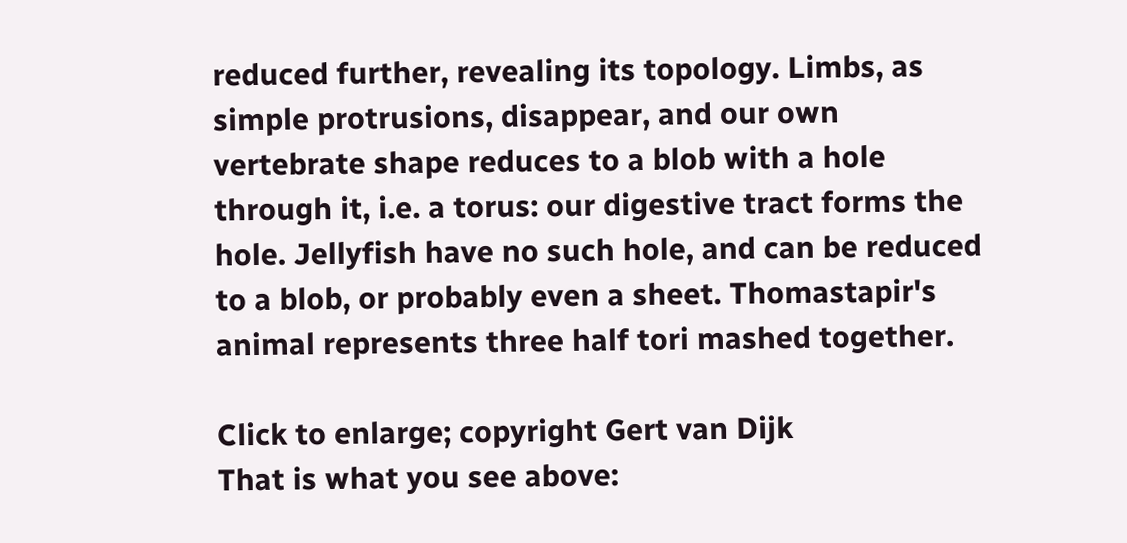reduced further, revealing its topology. Limbs, as simple protrusions, disappear, and our own vertebrate shape reduces to a blob with a hole through it, i.e. a torus: our digestive tract forms the hole. Jellyfish have no such hole, and can be reduced to a blob, or probably even a sheet. Thomastapir's animal represents three half tori mashed together.

Click to enlarge; copyright Gert van Dijk
That is what you see above: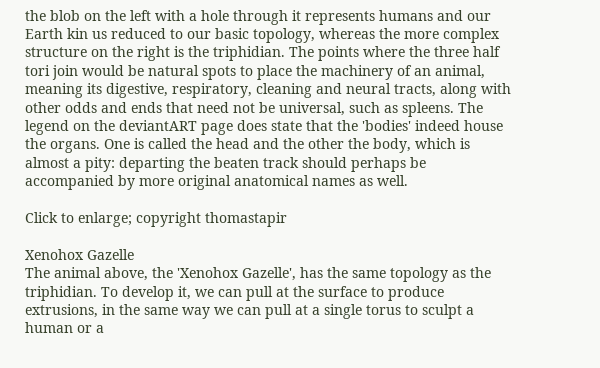the blob on the left with a hole through it represents humans and our Earth kin us reduced to our basic topology, whereas the more complex structure on the right is the triphidian. The points where the three half tori join would be natural spots to place the machinery of an animal, meaning its digestive, respiratory, cleaning and neural tracts, along with other odds and ends that need not be universal, such as spleens. The legend on the deviantART page does state that the 'bodies' indeed house the organs. One is called the head and the other the body, which is almost a pity: departing the beaten track should perhaps be accompanied by more original anatomical names as well.

Click to enlarge; copyright thomastapir

Xenohox Gazelle
The animal above, the 'Xenohox Gazelle', has the same topology as the triphidian. To develop it, we can pull at the surface to produce extrusions, in the same way we can pull at a single torus to sculpt a human or a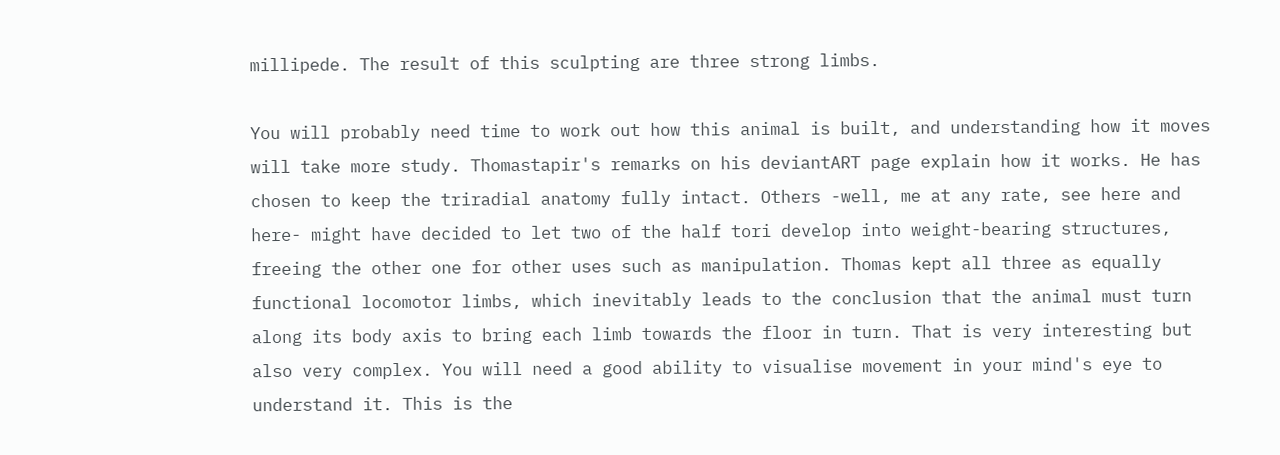millipede. The result of this sculpting are three strong limbs.

You will probably need time to work out how this animal is built, and understanding how it moves will take more study. Thomastapir's remarks on his deviantART page explain how it works. He has chosen to keep the triradial anatomy fully intact. Others -well, me at any rate, see here and here- might have decided to let two of the half tori develop into weight-bearing structures, freeing the other one for other uses such as manipulation. Thomas kept all three as equally functional locomotor limbs, which inevitably leads to the conclusion that the animal must turn along its body axis to bring each limb towards the floor in turn. That is very interesting but also very complex. You will need a good ability to visualise movement in your mind's eye to understand it. This is the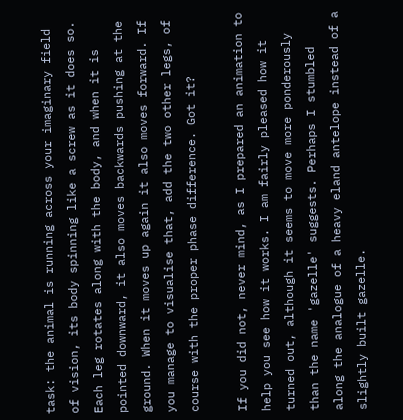task: the animal is running across your imaginary field of vision, its body spinning like a screw as it does so. Each leg rotates along with the body, and when it is pointed downward, it also moves backwards pushing at the ground. When it moves up again it also moves forward. If you manage to visualise that, add the two other legs, of course with the proper phase difference. Got it?

If you did not, never mind, as I prepared an animation to help you see how it works. I am fairly pleased how it turned out, although it seems to move more ponderously than the name 'gazelle' suggests. Perhaps I stumbled along the analogue of a heavy eland antelope instead of a slightly built gazelle.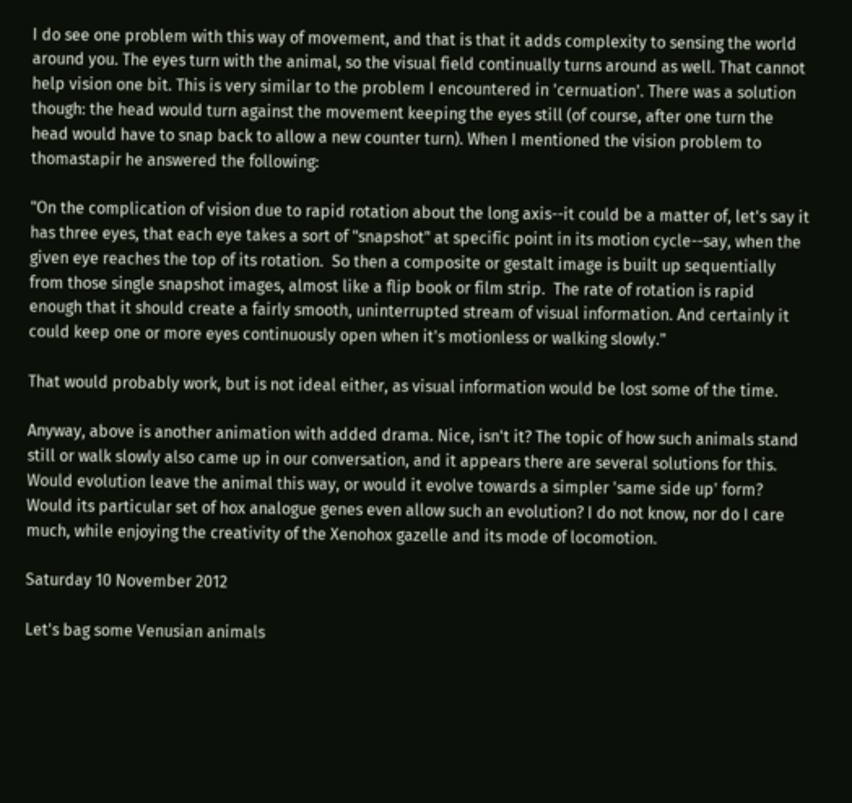I do see one problem with this way of movement, and that is that it adds complexity to sensing the world around you. The eyes turn with the animal, so the visual field continually turns around as well. That cannot help vision one bit. This is very similar to the problem I encountered in 'cernuation'. There was a solution though: the head would turn against the movement keeping the eyes still (of course, after one turn the head would have to snap back to allow a new counter turn). When I mentioned the vision problem to thomastapir he answered the following:

"On the complication of vision due to rapid rotation about the long axis--it could be a matter of, let's say it has three eyes, that each eye takes a sort of "snapshot" at specific point in its motion cycle--say, when the given eye reaches the top of its rotation.  So then a composite or gestalt image is built up sequentially from those single snapshot images, almost like a flip book or film strip.  The rate of rotation is rapid enough that it should create a fairly smooth, uninterrupted stream of visual information. And certainly it could keep one or more eyes continuously open when it's motionless or walking slowly."

That would probably work, but is not ideal either, as visual information would be lost some of the time.

Anyway, above is another animation with added drama. Nice, isn't it? The topic of how such animals stand still or walk slowly also came up in our conversation, and it appears there are several solutions for this. Would evolution leave the animal this way, or would it evolve towards a simpler 'same side up' form? Would its particular set of hox analogue genes even allow such an evolution? I do not know, nor do I care much, while enjoying the creativity of the Xenohox gazelle and its mode of locomotion.

Saturday 10 November 2012

Let's bag some Venusian animals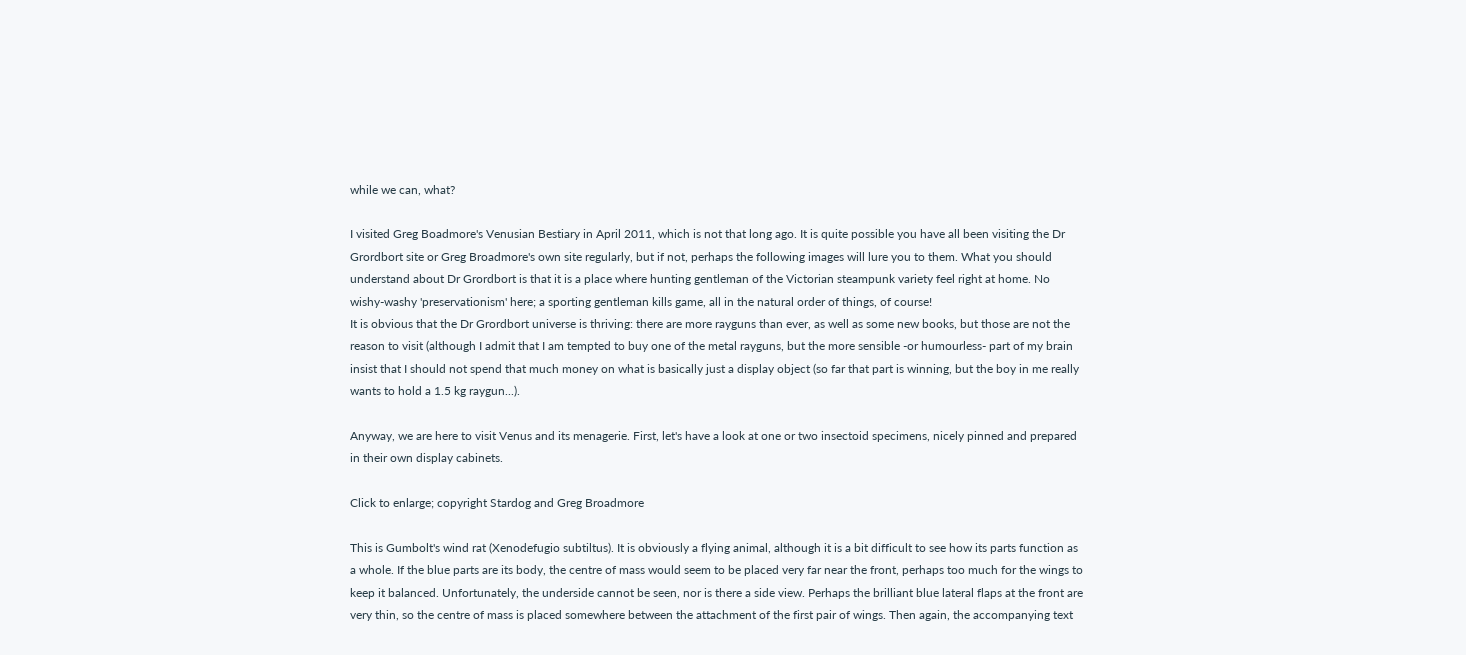while we can, what?

I visited Greg Boadmore's Venusian Bestiary in April 2011, which is not that long ago. It is quite possible you have all been visiting the Dr Grordbort site or Greg Broadmore's own site regularly, but if not, perhaps the following images will lure you to them. What you should understand about Dr Grordbort is that it is a place where hunting gentleman of the Victorian steampunk variety feel right at home. No wishy-washy 'preservationism' here; a sporting gentleman kills game, all in the natural order of things, of course!
It is obvious that the Dr Grordbort universe is thriving: there are more rayguns than ever, as well as some new books, but those are not the reason to visit (although I admit that I am tempted to buy one of the metal rayguns, but the more sensible -or humourless- part of my brain insist that I should not spend that much money on what is basically just a display object (so far that part is winning, but the boy in me really wants to hold a 1.5 kg raygun...).

Anyway, we are here to visit Venus and its menagerie. First, let's have a look at one or two insectoid specimens, nicely pinned and prepared in their own display cabinets.

Click to enlarge; copyright Stardog and Greg Broadmore

This is Gumbolt's wind rat (Xenodefugio subtiltus). It is obviously a flying animal, although it is a bit difficult to see how its parts function as a whole. If the blue parts are its body, the centre of mass would seem to be placed very far near the front, perhaps too much for the wings to keep it balanced. Unfortunately, the underside cannot be seen, nor is there a side view. Perhaps the brilliant blue lateral flaps at the front are very thin, so the centre of mass is placed somewhere between the attachment of the first pair of wings. Then again, the accompanying text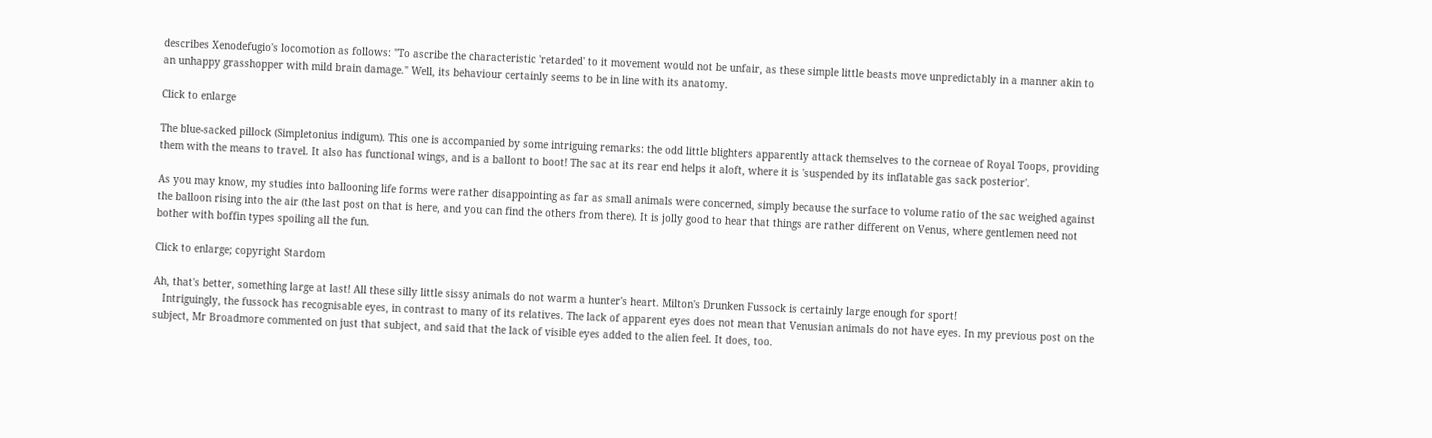describes Xenodefugio's locomotion as follows: "To ascribe the characteristic 'retarded' to it movement would not be unfair, as these simple little beasts move unpredictably in a manner akin to an unhappy grasshopper with mild brain damage." Well, its behaviour certainly seems to be in line with its anatomy.

Click to enlarge

The blue-sacked pillock (Simpletonius indigum). This one is accompanied by some intriguing remarks: the odd little blighters apparently attack themselves to the corneae of Royal Toops, providing them with the means to travel. It also has functional wings, and is a ballont to boot! The sac at its rear end helps it aloft, where it is 'suspended by its inflatable gas sack posterior'.

As you may know, my studies into ballooning life forms were rather disappointing as far as small animals were concerned, simply because the surface to volume ratio of the sac weighed against the balloon rising into the air (the last post on that is here, and you can find the others from there). It is jolly good to hear that things are rather different on Venus, where gentlemen need not bother with boffin types spoiling all the fun.

Click to enlarge; copyright Stardom

Ah, that's better, something large at last! All these silly little sissy animals do not warm a hunter's heart. Milton's Drunken Fussock is certainly large enough for sport!
   Intriguingly, the fussock has recognisable eyes, in contrast to many of its relatives. The lack of apparent eyes does not mean that Venusian animals do not have eyes. In my previous post on the subject, Mr Broadmore commented on just that subject, and said that the lack of visible eyes added to the alien feel. It does, too.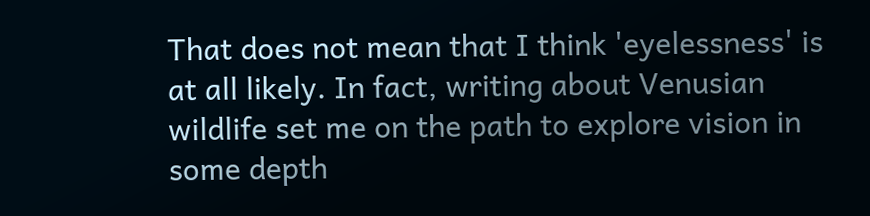That does not mean that I think 'eyelessness' is at all likely. In fact, writing about Venusian wildlife set me on the path to explore vision in some depth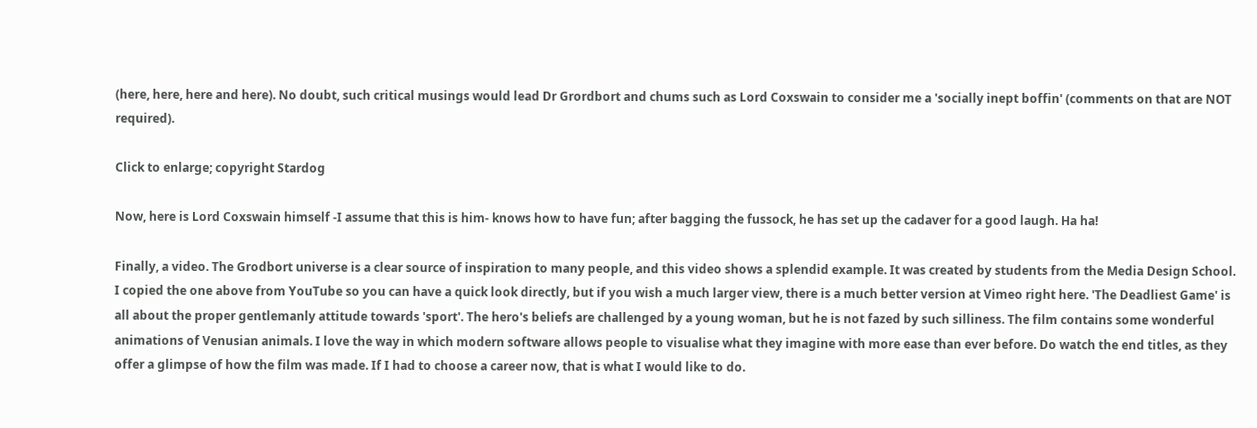(here, here, here and here). No doubt, such critical musings would lead Dr Grordbort and chums such as Lord Coxswain to consider me a 'socially inept boffin' (comments on that are NOT required).

Click to enlarge; copyright Stardog

Now, here is Lord Coxswain himself -I assume that this is him- knows how to have fun; after bagging the fussock, he has set up the cadaver for a good laugh. Ha ha!

Finally, a video. The Grodbort universe is a clear source of inspiration to many people, and this video shows a splendid example. It was created by students from the Media Design School. I copied the one above from YouTube so you can have a quick look directly, but if you wish a much larger view, there is a much better version at Vimeo right here. 'The Deadliest Game' is all about the proper gentlemanly attitude towards 'sport'. The hero's beliefs are challenged by a young woman, but he is not fazed by such silliness. The film contains some wonderful animations of Venusian animals. I love the way in which modern software allows people to visualise what they imagine with more ease than ever before. Do watch the end titles, as they offer a glimpse of how the film was made. If I had to choose a career now, that is what I would like to do.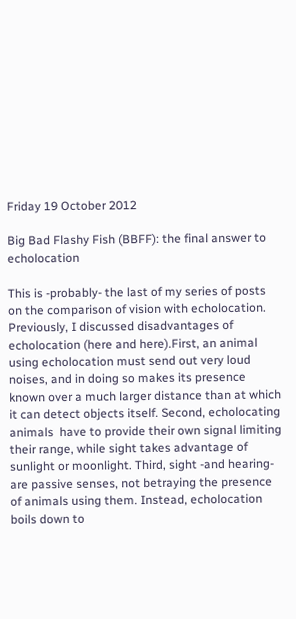Friday 19 October 2012

Big Bad Flashy Fish (BBFF): the final answer to echolocation

This is -probably- the last of my series of posts on the comparison of vision with echolocation. Previously, I discussed disadvantages of echolocation (here and here).First, an animal using echolocation must send out very loud noises, and in doing so makes its presence known over a much larger distance than at which it can detect objects itself. Second, echolocating animals  have to provide their own signal limiting their range, while sight takes advantage of sunlight or moonlight. Third, sight -and hearing- are passive senses, not betraying the presence of animals using them. Instead, echolocation boils down to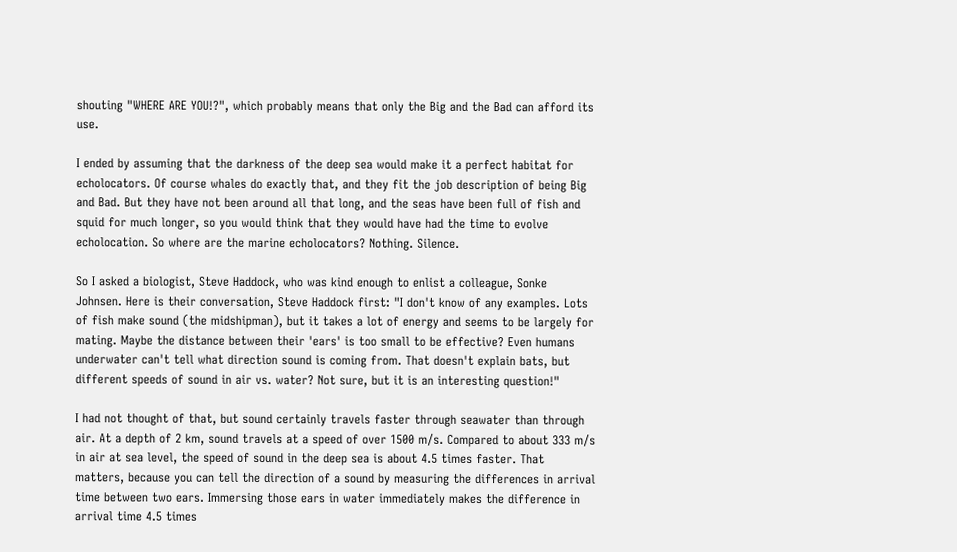shouting "WHERE ARE YOU!?", which probably means that only the Big and the Bad can afford its use.

I ended by assuming that the darkness of the deep sea would make it a perfect habitat for echolocators. Of course whales do exactly that, and they fit the job description of being Big and Bad. But they have not been around all that long, and the seas have been full of fish and squid for much longer, so you would think that they would have had the time to evolve echolocation. So where are the marine echolocators? Nothing. Silence.

So I asked a biologist, Steve Haddock, who was kind enough to enlist a colleague, Sonke Johnsen. Here is their conversation, Steve Haddock first: "I don't know of any examples. Lots of fish make sound (the midshipman), but it takes a lot of energy and seems to be largely for mating. Maybe the distance between their 'ears' is too small to be effective? Even humans underwater can't tell what direction sound is coming from. That doesn't explain bats, but different speeds of sound in air vs. water? Not sure, but it is an interesting question!"

I had not thought of that, but sound certainly travels faster through seawater than through air. At a depth of 2 km, sound travels at a speed of over 1500 m/s. Compared to about 333 m/s in air at sea level, the speed of sound in the deep sea is about 4.5 times faster. That matters, because you can tell the direction of a sound by measuring the differences in arrival time between two ears. Immersing those ears in water immediately makes the difference in arrival time 4.5 times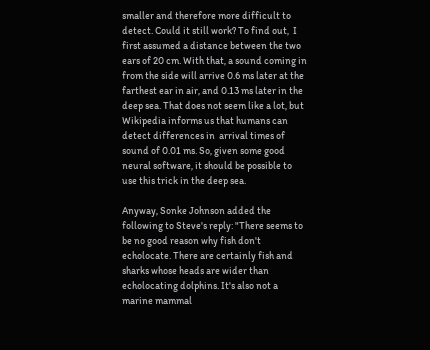smaller and therefore more difficult to detect. Could it still work? To find out,  I first assumed a distance between the two ears of 20 cm. With that, a sound coming in from the side will arrive 0.6 ms later at the farthest ear in air, and 0.13 ms later in the deep sea. That does not seem like a lot, but Wikipedia informs us that humans can detect differences in  arrival times of sound of 0.01 ms. So, given some good neural software, it should be possible to use this trick in the deep sea.

Anyway, Sonke Johnson added the following to Steve's reply: "There seems to be no good reason why fish don't echolocate. There are certainly fish and sharks whose heads are wider than echolocating dolphins. It's also not a marine mammal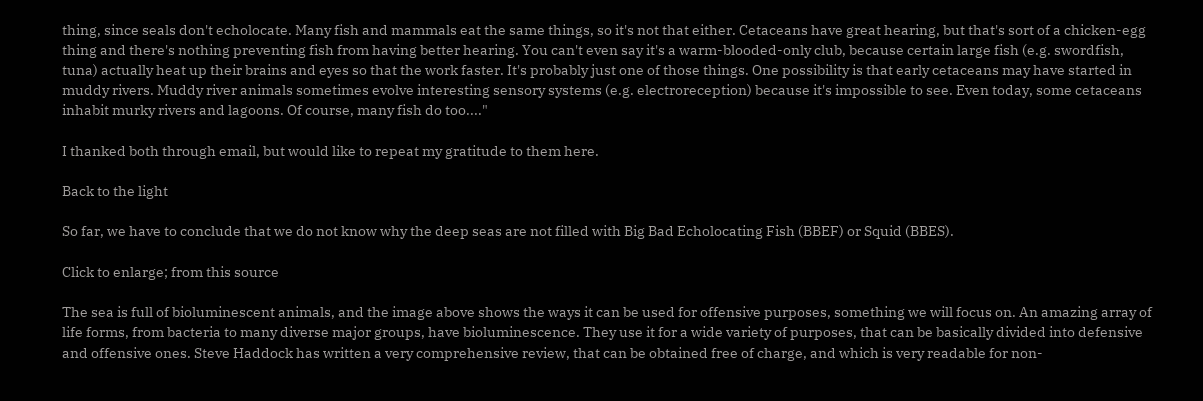thing, since seals don't echolocate. Many fish and mammals eat the same things, so it's not that either. Cetaceans have great hearing, but that's sort of a chicken-egg thing and there's nothing preventing fish from having better hearing. You can't even say it's a warm-blooded-only club, because certain large fish (e.g. swordfish, tuna) actually heat up their brains and eyes so that the work faster. It's probably just one of those things. One possibility is that early cetaceans may have started in muddy rivers. Muddy river animals sometimes evolve interesting sensory systems (e.g. electroreception) because it's impossible to see. Even today, some cetaceans inhabit murky rivers and lagoons. Of course, many fish do too...."

I thanked both through email, but would like to repeat my gratitude to them here.

Back to the light

So far, we have to conclude that we do not know why the deep seas are not filled with Big Bad Echolocating Fish (BBEF) or Squid (BBES).

Click to enlarge; from this source

The sea is full of bioluminescent animals, and the image above shows the ways it can be used for offensive purposes, something we will focus on. An amazing array of life forms, from bacteria to many diverse major groups, have bioluminescence. They use it for a wide variety of purposes, that can be basically divided into defensive and offensive ones. Steve Haddock has written a very comprehensive review, that can be obtained free of charge, and which is very readable for non-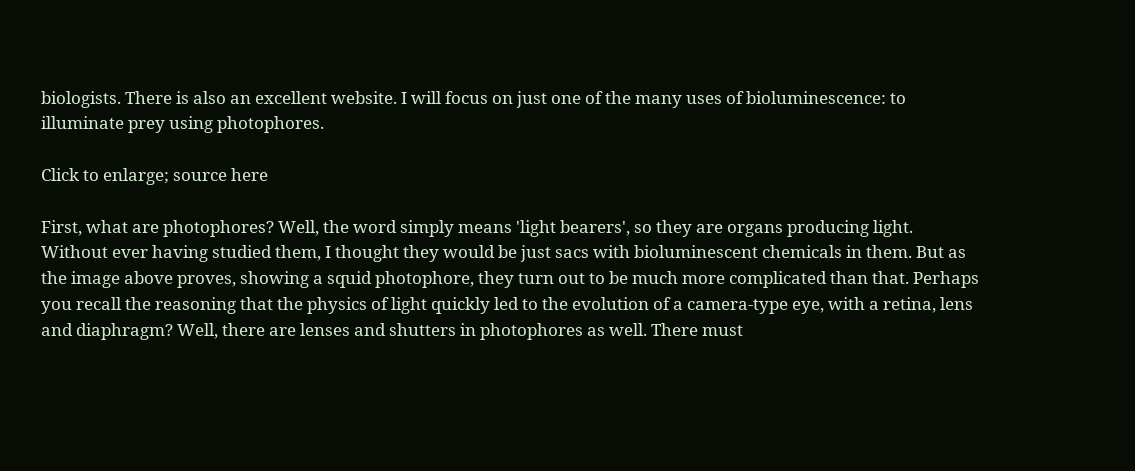biologists. There is also an excellent website. I will focus on just one of the many uses of bioluminescence: to illuminate prey using photophores.

Click to enlarge; source here

First, what are photophores? Well, the word simply means 'light bearers', so they are organs producing light. Without ever having studied them, I thought they would be just sacs with bioluminescent chemicals in them. But as the image above proves, showing a squid photophore, they turn out to be much more complicated than that. Perhaps you recall the reasoning that the physics of light quickly led to the evolution of a camera-type eye, with a retina, lens and diaphragm? Well, there are lenses and shutters in photophores as well. There must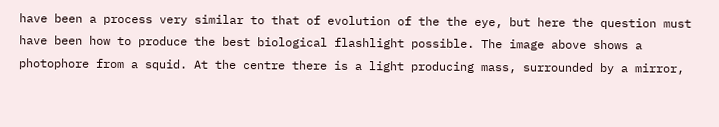have been a process very similar to that of evolution of the the eye, but here the question must have been how to produce the best biological flashlight possible. The image above shows a photophore from a squid. At the centre there is a light producing mass, surrounded by a mirror,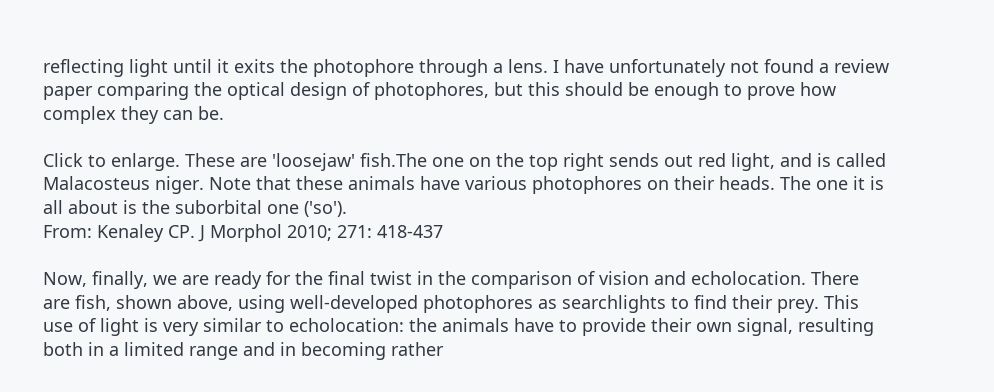reflecting light until it exits the photophore through a lens. I have unfortunately not found a review paper comparing the optical design of photophores, but this should be enough to prove how complex they can be.

Click to enlarge. These are 'loosejaw' fish.The one on the top right sends out red light, and is called Malacosteus niger. Note that these animals have various photophores on their heads. The one it is all about is the suborbital one ('so').
From: Kenaley CP. J Morphol 2010; 271: 418-437

Now, finally, we are ready for the final twist in the comparison of vision and echolocation. There are fish, shown above, using well-developed photophores as searchlights to find their prey. This use of light is very similar to echolocation: the animals have to provide their own signal, resulting both in a limited range and in becoming rather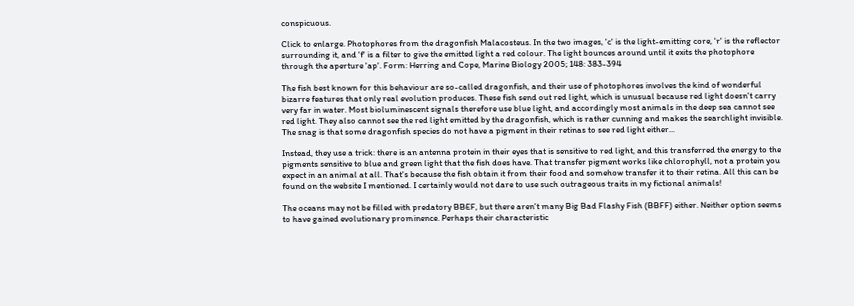conspicuous.

Click to enlarge. Photophores from the dragonfish Malacosteus. In the two images, 'c' is the light-emitting core, 'r' is the reflector surrounding it, and 'f' is a filter to give the emitted light a red colour. The light bounces around until it exits the photophore through the aperture 'ap'. Form: Herring and Cope, Marine Biology 2005; 148: 383-394

The fish best known for this behaviour are so-called dragonfish, and their use of photophores involves the kind of wonderful bizarre features that only real evolution produces. These fish send out red light, which is unusual because red light doesn't carry very far in water. Most bioluminescent signals therefore use blue light, and accordingly most animals in the deep sea cannot see red light. They also cannot see the red light emitted by the dragonfish, which is rather cunning and makes the searchlight invisible. The snag is that some dragonfish species do not have a pigment in their retinas to see red light either...

Instead, they use a trick: there is an antenna protein in their eyes that is sensitive to red light, and this transferred the energy to the pigments sensitive to blue and green light that the fish does have. That transfer pigment works like chlorophyll, not a protein you expect in an animal at all. That's because the fish obtain it from their food and somehow transfer it to their retina. All this can be found on the website I mentioned. I certainly would not dare to use such outrageous traits in my fictional animals!

The oceans may not be filled with predatory BBEF, but there aren't many Big Bad Flashy Fish (BBFF) either. Neither option seems to have gained evolutionary prominence. Perhaps their characteristic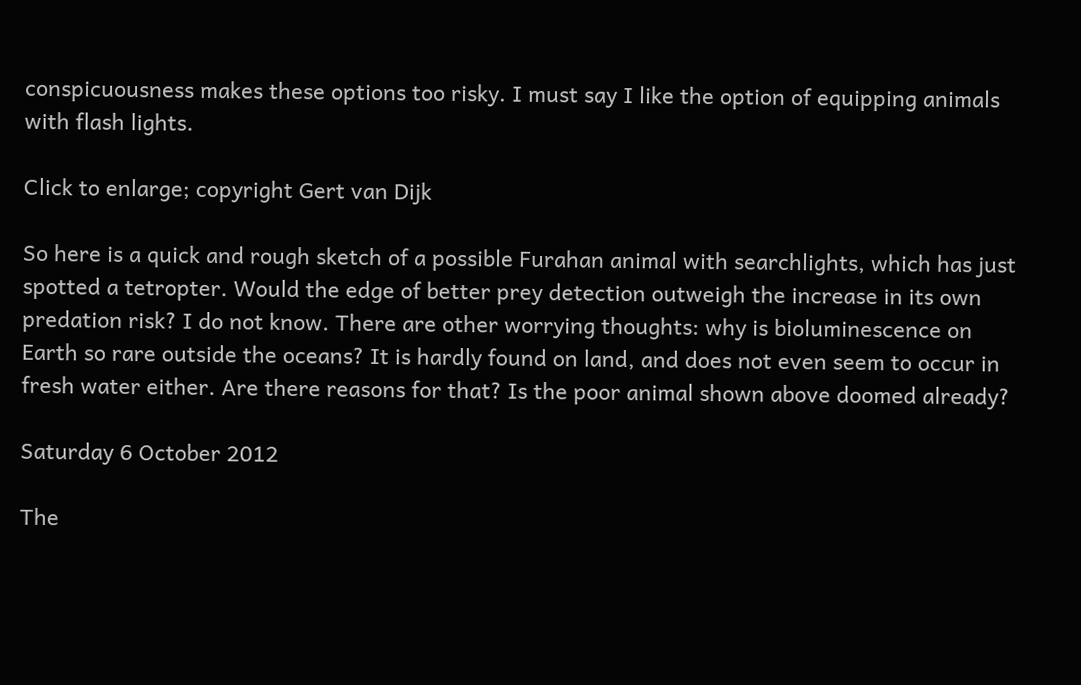conspicuousness makes these options too risky. I must say I like the option of equipping animals with flash lights.

Click to enlarge; copyright Gert van Dijk

So here is a quick and rough sketch of a possible Furahan animal with searchlights, which has just spotted a tetropter. Would the edge of better prey detection outweigh the increase in its own predation risk? I do not know. There are other worrying thoughts: why is bioluminescence on Earth so rare outside the oceans? It is hardly found on land, and does not even seem to occur in fresh water either. Are there reasons for that? Is the poor animal shown above doomed already?

Saturday 6 October 2012

The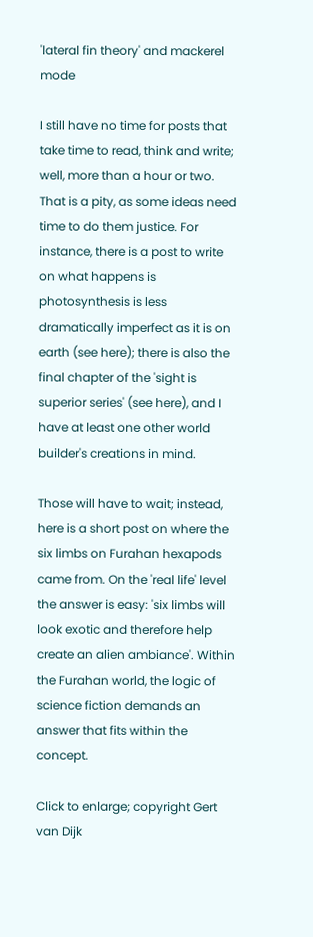'lateral fin theory' and mackerel mode

I still have no time for posts that take time to read, think and write; well, more than a hour or two. That is a pity, as some ideas need time to do them justice. For instance, there is a post to write on what happens is photosynthesis is less dramatically imperfect as it is on earth (see here); there is also the final chapter of the 'sight is superior series' (see here), and I have at least one other world builder's creations in mind.

Those will have to wait; instead, here is a short post on where the six limbs on Furahan hexapods came from. On the 'real life' level the answer is easy: 'six limbs will look exotic and therefore help create an alien ambiance'. Within the Furahan world, the logic of science fiction demands an answer that fits within the concept.

Click to enlarge; copyright Gert van Dijk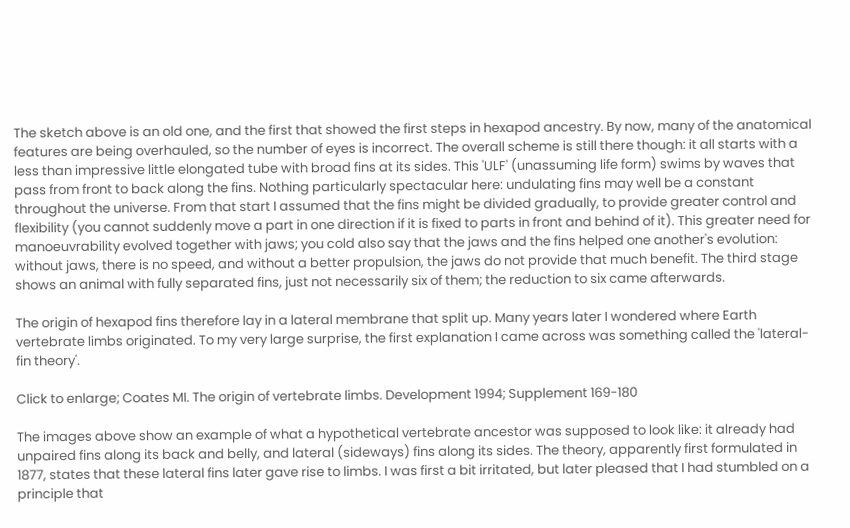The sketch above is an old one, and the first that showed the first steps in hexapod ancestry. By now, many of the anatomical features are being overhauled, so the number of eyes is incorrect. The overall scheme is still there though: it all starts with a less than impressive little elongated tube with broad fins at its sides. This 'ULF' (unassuming life form) swims by waves that pass from front to back along the fins. Nothing particularly spectacular here: undulating fins may well be a constant throughout the universe. From that start I assumed that the fins might be divided gradually, to provide greater control and flexibility (you cannot suddenly move a part in one direction if it is fixed to parts in front and behind of it). This greater need for manoeuvrability evolved together with jaws; you cold also say that the jaws and the fins helped one another's evolution: without jaws, there is no speed, and without a better propulsion, the jaws do not provide that much benefit. The third stage shows an animal with fully separated fins, just not necessarily six of them; the reduction to six came afterwards.

The origin of hexapod fins therefore lay in a lateral membrane that split up. Many years later I wondered where Earth vertebrate limbs originated. To my very large surprise, the first explanation I came across was something called the 'lateral-fin theory'.

Click to enlarge; Coates MI. The origin of vertebrate limbs. Development 1994; Supplement 169-180

The images above show an example of what a hypothetical vertebrate ancestor was supposed to look like: it already had unpaired fins along its back and belly, and lateral (sideways) fins along its sides. The theory, apparently first formulated in 1877, states that these lateral fins later gave rise to limbs. I was first a bit irritated, but later pleased that I had stumbled on a principle that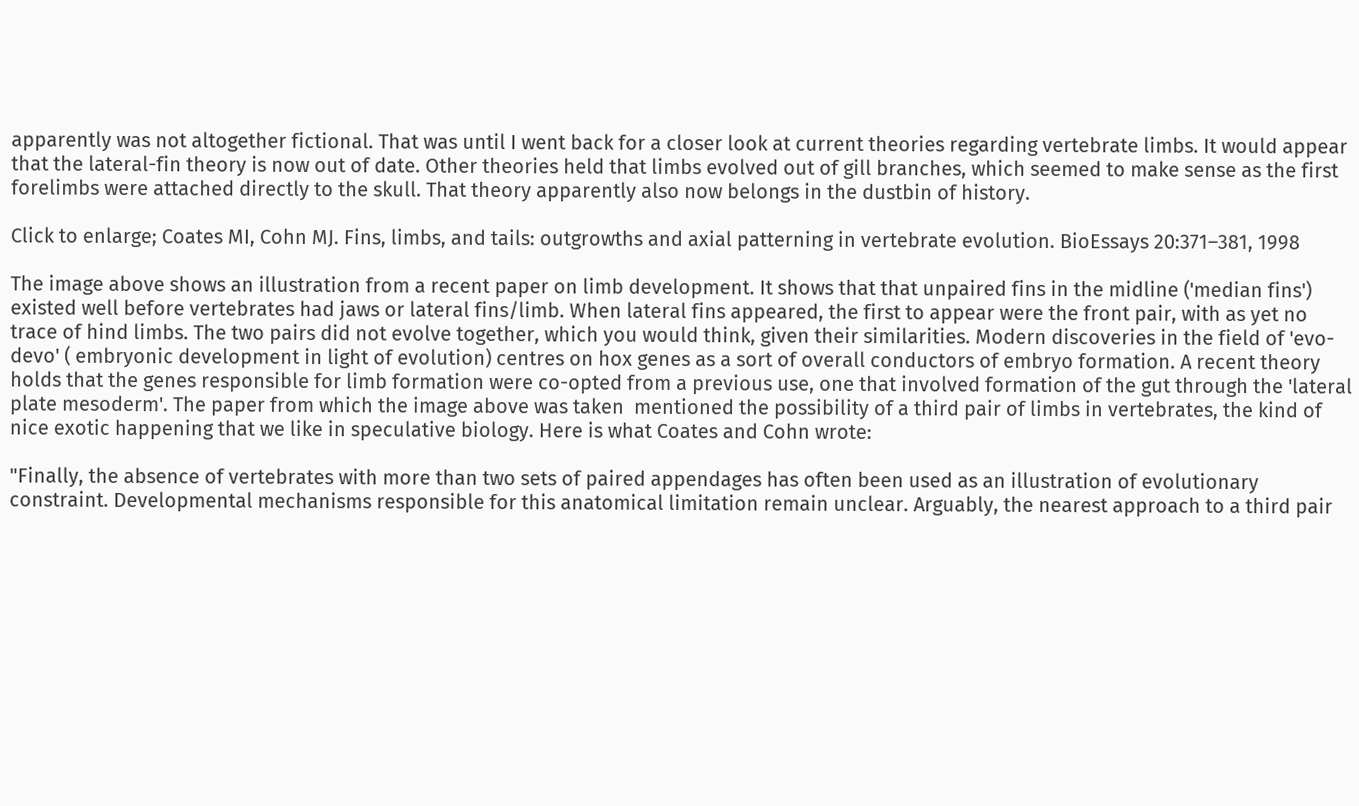apparently was not altogether fictional. That was until I went back for a closer look at current theories regarding vertebrate limbs. It would appear that the lateral-fin theory is now out of date. Other theories held that limbs evolved out of gill branches, which seemed to make sense as the first forelimbs were attached directly to the skull. That theory apparently also now belongs in the dustbin of history.

Click to enlarge; Coates MI, Cohn MJ. Fins, limbs, and tails: outgrowths and axial patterning in vertebrate evolution. BioEssays 20:371–381, 1998

The image above shows an illustration from a recent paper on limb development. It shows that that unpaired fins in the midline ('median fins') existed well before vertebrates had jaws or lateral fins/limb. When lateral fins appeared, the first to appear were the front pair, with as yet no trace of hind limbs. The two pairs did not evolve together, which you would think, given their similarities. Modern discoveries in the field of 'evo-devo' ( embryonic development in light of evolution) centres on hox genes as a sort of overall conductors of embryo formation. A recent theory holds that the genes responsible for limb formation were co-opted from a previous use, one that involved formation of the gut through the 'lateral plate mesoderm'. The paper from which the image above was taken  mentioned the possibility of a third pair of limbs in vertebrates, the kind of nice exotic happening that we like in speculative biology. Here is what Coates and Cohn wrote:

"Finally, the absence of vertebrates with more than two sets of paired appendages has often been used as an illustration of evolutionary constraint. Developmental mechanisms responsible for this anatomical limitation remain unclear. Arguably, the nearest approach to a third pair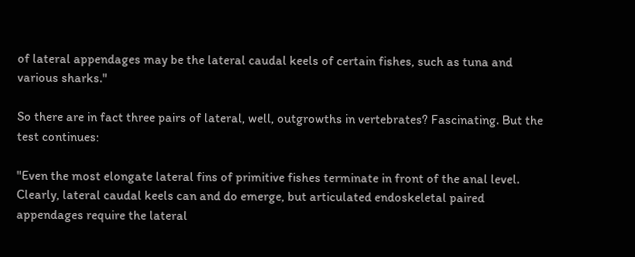of lateral appendages may be the lateral caudal keels of certain fishes, such as tuna and various sharks."

So there are in fact three pairs of lateral, well, outgrowths in vertebrates? Fascinating. But the test continues:

"Even the most elongate lateral fins of primitive fishes terminate in front of the anal level. Clearly, lateral caudal keels can and do emerge, but articulated endoskeletal paired appendages require the lateral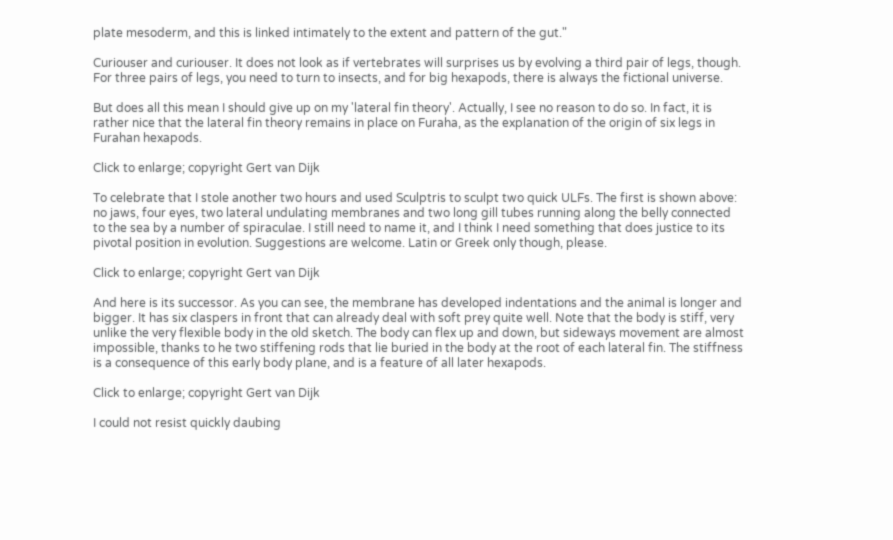plate mesoderm, and this is linked intimately to the extent and pattern of the gut."

Curiouser and curiouser. It does not look as if vertebrates will surprises us by evolving a third pair of legs, though. For three pairs of legs, you need to turn to insects, and for big hexapods, there is always the fictional universe.

But does all this mean I should give up on my 'lateral fin theory'. Actually, I see no reason to do so. In fact, it is rather nice that the lateral fin theory remains in place on Furaha, as the explanation of the origin of six legs in Furahan hexapods.

Click to enlarge; copyright Gert van Dijk

To celebrate that I stole another two hours and used Sculptris to sculpt two quick ULFs. The first is shown above: no jaws, four eyes, two lateral undulating membranes and two long gill tubes running along the belly connected to the sea by a number of spiraculae. I still need to name it, and I think I need something that does justice to its pivotal position in evolution. Suggestions are welcome. Latin or Greek only though, please.

Click to enlarge; copyright Gert van Dijk

And here is its successor. As you can see, the membrane has developed indentations and the animal is longer and bigger. It has six claspers in front that can already deal with soft prey quite well. Note that the body is stiff, very unlike the very flexible body in the old sketch. The body can flex up and down, but sideways movement are almost impossible, thanks to he two stiffening rods that lie buried in the body at the root of each lateral fin. The stiffness is a consequence of this early body plane, and is a feature of all later hexapods.

Click to enlarge; copyright Gert van Dijk

I could not resist quickly daubing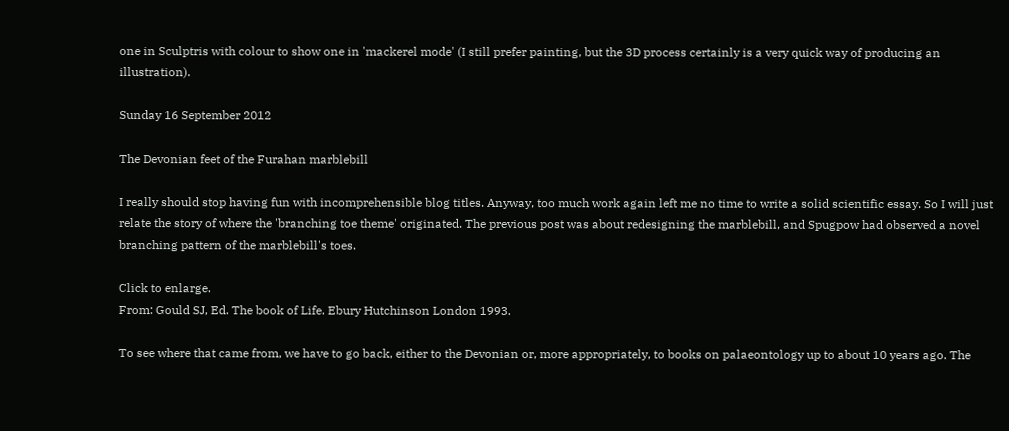one in Sculptris with colour to show one in 'mackerel mode' (I still prefer painting, but the 3D process certainly is a very quick way of producing an illustration).

Sunday 16 September 2012

The Devonian feet of the Furahan marblebill

I really should stop having fun with incomprehensible blog titles. Anyway, too much work again left me no time to write a solid scientific essay. So I will just relate the story of where the 'branching toe theme' originated. The previous post was about redesigning the marblebill, and Spugpow had observed a novel branching pattern of the marblebill's toes.

Click to enlarge.
From: Gould SJ, Ed. The book of Life. Ebury Hutchinson London 1993.

To see where that came from, we have to go back, either to the Devonian or, more appropriately, to books on palaeontology up to about 10 years ago. The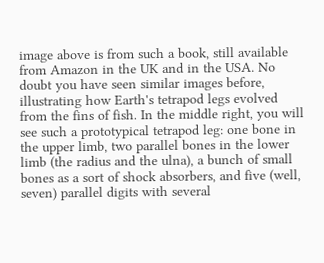image above is from such a book, still available from Amazon in the UK and in the USA. No doubt you have seen similar images before, illustrating how Earth's tetrapod legs evolved from the fins of fish. In the middle right, you will see such a prototypical tetrapod leg: one bone in the upper limb, two parallel bones in the lower limb (the radius and the ulna), a bunch of small bones as a sort of shock absorbers, and five (well, seven) parallel digits with several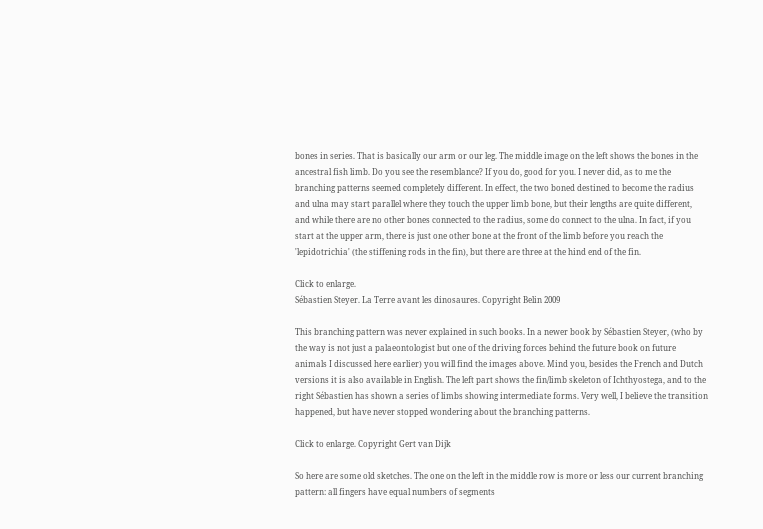bones in series. That is basically our arm or our leg. The middle image on the left shows the bones in the ancestral fish limb. Do you see the resemblance? If you do, good for you. I never did, as to me the branching patterns seemed completely different. In effect, the two boned destined to become the radius and ulna may start parallel where they touch the upper limb bone, but their lengths are quite different, and while there are no other bones connected to the radius, some do connect to the ulna. In fact, if you start at the upper arm, there is just one other bone at the front of the limb before you reach the 'lepidotrichia' (the stiffening rods in the fin), but there are three at the hind end of the fin.

Click to enlarge.
Sébastien Steyer. La Terre avant les dinosaures. Copyright Belin 2009

This branching pattern was never explained in such books. In a newer book by Sébastien Steyer, (who by the way is not just a palaeontologist but one of the driving forces behind the future book on future animals I discussed here earlier) you will find the images above. Mind you, besides the French and Dutch versions it is also available in English. The left part shows the fin/limb skeleton of Ichthyostega, and to the right Sébastien has shown a series of limbs showing intermediate forms. Very well, I believe the transition happened, but have never stopped wondering about the branching patterns.

Click to enlarge. Copyright Gert van Dijk

So here are some old sketches. The one on the left in the middle row is more or less our current branching pattern: all fingers have equal numbers of segments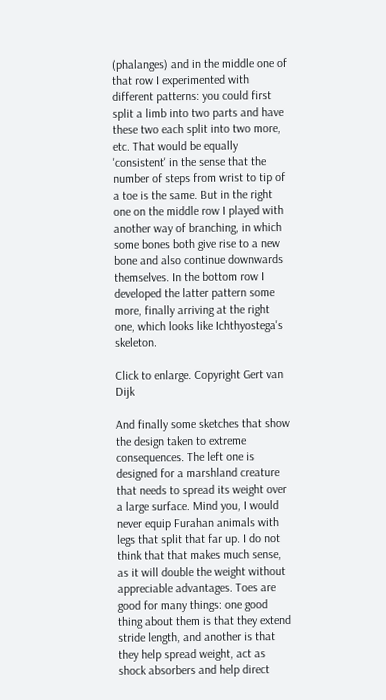(phalanges) and in the middle one of that row I experimented with different patterns: you could first split a limb into two parts and have these two each split into two more, etc. That would be equally 'consistent' in the sense that the number of steps from wrist to tip of a toe is the same. But in the right one on the middle row I played with another way of branching, in which some bones both give rise to a new bone and also continue downwards themselves. In the bottom row I developed the latter pattern some more, finally arriving at the right one, which looks like Ichthyostega's skeleton.

Click to enlarge. Copyright Gert van Dijk

And finally some sketches that show the design taken to extreme consequences. The left one is designed for a marshland creature that needs to spread its weight over a large surface. Mind you, I would never equip Furahan animals with legs that split that far up. I do not think that that makes much sense, as it will double the weight without appreciable advantages. Toes are good for many things: one good thing about them is that they extend stride length, and another is that they help spread weight, act as shock absorbers and help direct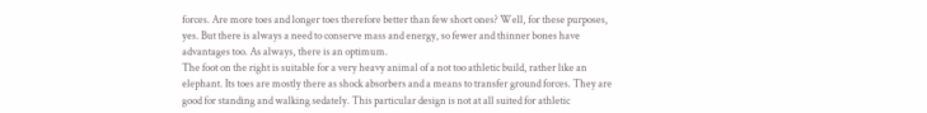forces. Are more toes and longer toes therefore better than few short ones? Well, for these purposes, yes. But there is always a need to conserve mass and energy, so fewer and thinner bones have advantages too. As always, there is an optimum.
The foot on the right is suitable for a very heavy animal of a not too athletic build, rather like an elephant. Its toes are mostly there as shock absorbers and a means to transfer ground forces. They are good for standing and walking sedately. This particular design is not at all suited for athletic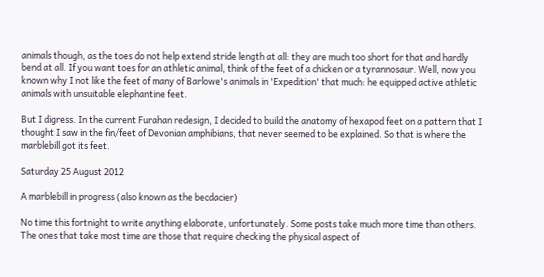animals though, as the toes do not help extend stride length at all: they are much too short for that and hardly bend at all. If you want toes for an athletic animal, think of the feet of a chicken or a tyrannosaur. Well, now you known why I not like the feet of many of Barlowe's animals in 'Expedition' that much: he equipped active athletic animals with unsuitable elephantine feet.

But I digress. In the current Furahan redesign, I decided to build the anatomy of hexapod feet on a pattern that I thought I saw in the fin/feet of Devonian amphibians, that never seemed to be explained. So that is where the marblebill got its feet.

Saturday 25 August 2012

A marblebill in progress (also known as the becdacier)

No time this fortnight to write anything elaborate, unfortunately. Some posts take much more time than others. The ones that take most time are those that require checking the physical aspect of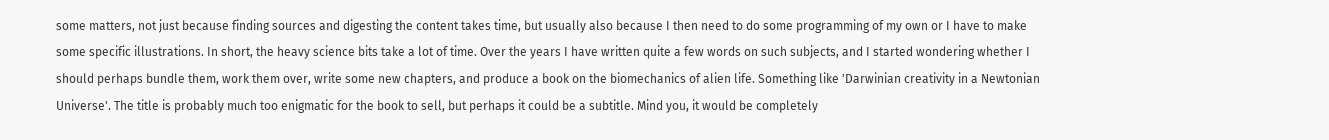some matters, not just because finding sources and digesting the content takes time, but usually also because I then need to do some programming of my own or I have to make some specific illustrations. In short, the heavy science bits take a lot of time. Over the years I have written quite a few words on such subjects, and I started wondering whether I should perhaps bundle them, work them over, write some new chapters, and produce a book on the biomechanics of alien life. Something like 'Darwinian creativity in a Newtonian Universe'. The title is probably much too enigmatic for the book to sell, but perhaps it could be a subtitle. Mind you, it would be completely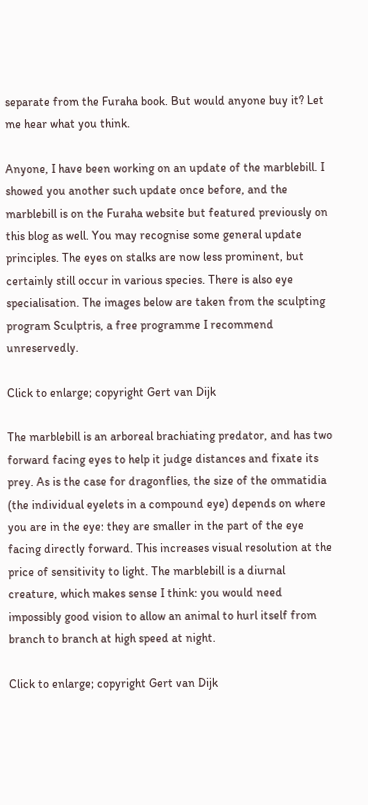separate from the Furaha book. But would anyone buy it? Let me hear what you think.

Anyone, I have been working on an update of the marblebill. I showed you another such update once before, and the marblebill is on the Furaha website but featured previously on this blog as well. You may recognise some general update principles. The eyes on stalks are now less prominent, but certainly still occur in various species. There is also eye specialisation. The images below are taken from the sculpting program Sculptris, a free programme I recommend unreservedly.

Click to enlarge; copyright Gert van Dijk

The marblebill is an arboreal brachiating predator, and has two forward facing eyes to help it judge distances and fixate its prey. As is the case for dragonflies, the size of the ommatidia (the individual eyelets in a compound eye) depends on where you are in the eye: they are smaller in the part of the eye facing directly forward. This increases visual resolution at the price of sensitivity to light. The marblebill is a diurnal creature, which makes sense I think: you would need impossibly good vision to allow an animal to hurl itself from branch to branch at high speed at night.

Click to enlarge; copyright Gert van Dijk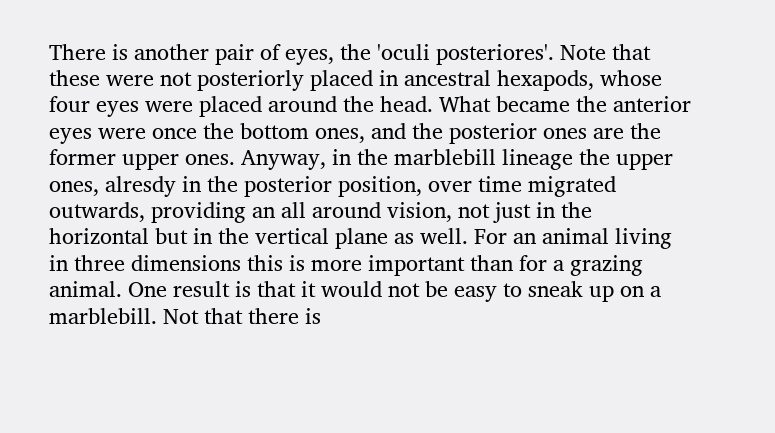There is another pair of eyes, the 'oculi posteriores'. Note that these were not posteriorly placed in ancestral hexapods, whose four eyes were placed around the head. What became the anterior eyes were once the bottom ones, and the posterior ones are the former upper ones. Anyway, in the marblebill lineage the upper ones, alresdy in the posterior position, over time migrated outwards, providing an all around vision, not just in the horizontal but in the vertical plane as well. For an animal living in three dimensions this is more important than for a grazing animal. One result is that it would not be easy to sneak up on a marblebill. Not that there is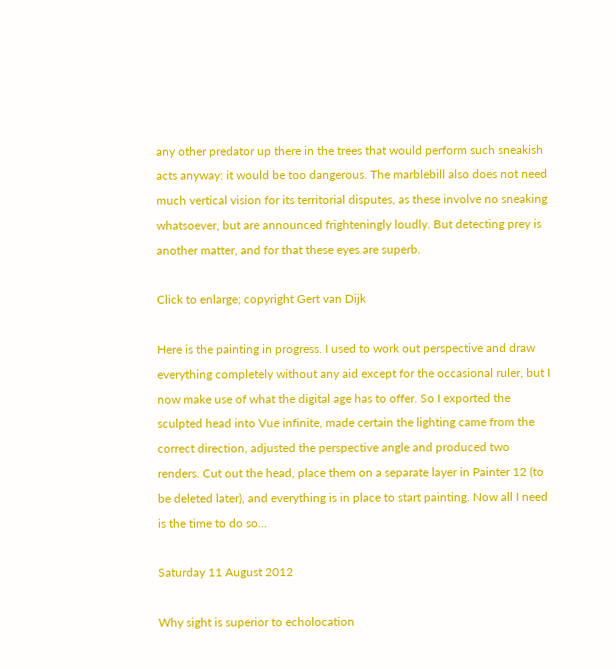any other predator up there in the trees that would perform such sneakish acts anyway: it would be too dangerous. The marblebill also does not need much vertical vision for its territorial disputes, as these involve no sneaking whatsoever, but are announced frighteningly loudly. But detecting prey is another matter, and for that these eyes are superb.

Click to enlarge; copyright Gert van Dijk

Here is the painting in progress. I used to work out perspective and draw everything completely without any aid except for the occasional ruler, but I now make use of what the digital age has to offer. So I exported the sculpted head into Vue infinite, made certain the lighting came from the correct direction, adjusted the perspective angle and produced two renders. Cut out the head, place them on a separate layer in Painter 12 (to be deleted later), and everything is in place to start painting. Now all I need is the time to do so...

Saturday 11 August 2012

Why sight is superior to echolocation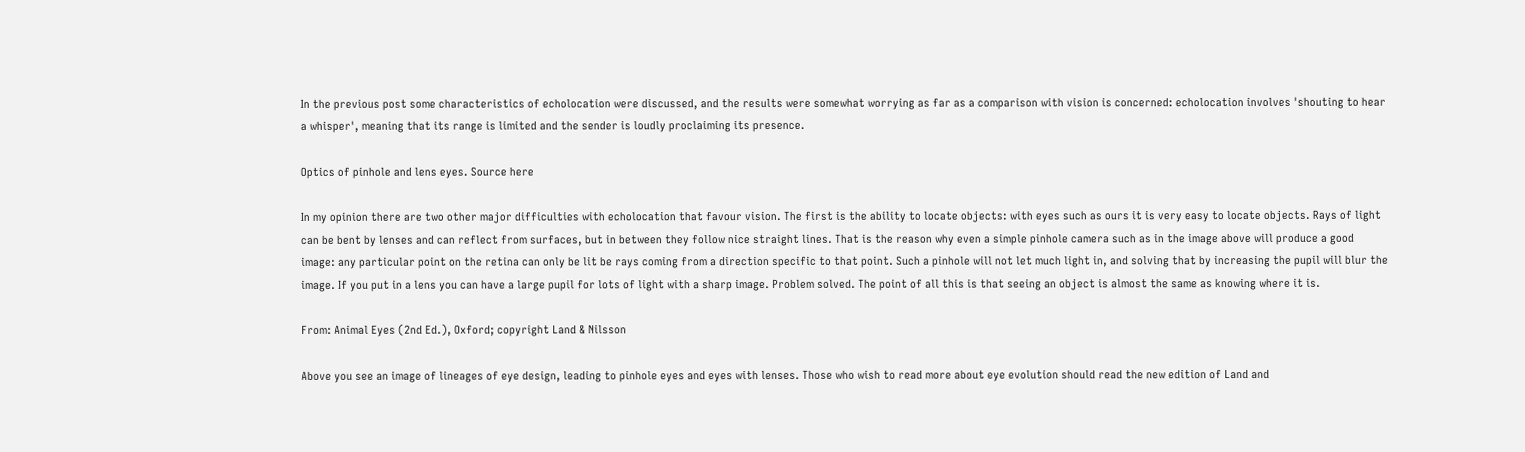In the previous post some characteristics of echolocation were discussed, and the results were somewhat worrying as far as a comparison with vision is concerned: echolocation involves 'shouting to hear a whisper', meaning that its range is limited and the sender is loudly proclaiming its presence.

Optics of pinhole and lens eyes. Source here

In my opinion there are two other major difficulties with echolocation that favour vision. The first is the ability to locate objects: with eyes such as ours it is very easy to locate objects. Rays of light can be bent by lenses and can reflect from surfaces, but in between they follow nice straight lines. That is the reason why even a simple pinhole camera such as in the image above will produce a good image: any particular point on the retina can only be lit be rays coming from a direction specific to that point. Such a pinhole will not let much light in, and solving that by increasing the pupil will blur the image. If you put in a lens you can have a large pupil for lots of light with a sharp image. Problem solved. The point of all this is that seeing an object is almost the same as knowing where it is.

From: Animal Eyes (2nd Ed.), Oxford; copyright Land & Nilsson

Above you see an image of lineages of eye design, leading to pinhole eyes and eyes with lenses. Those who wish to read more about eye evolution should read the new edition of Land and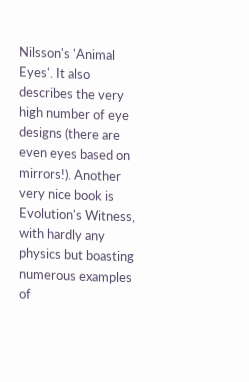Nilsson's 'Animal Eyes'. It also describes the very high number of eye designs (there are even eyes based on mirrors!). Another very nice book is Evolution's Witness, with hardly any physics but boasting numerous examples of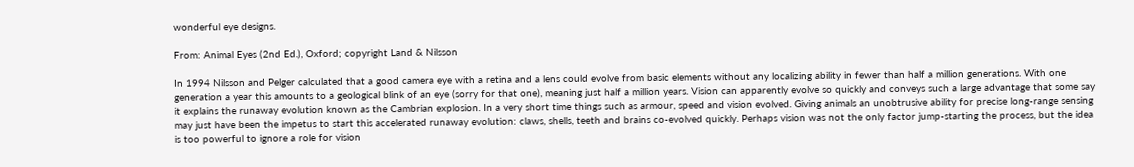wonderful eye designs.

From: Animal Eyes (2nd Ed.), Oxford; copyright Land & Nilsson

In 1994 Nilsson and Pelger calculated that a good camera eye with a retina and a lens could evolve from basic elements without any localizing ability in fewer than half a million generations. With one generation a year this amounts to a geological blink of an eye (sorry for that one), meaning just half a million years. Vision can apparently evolve so quickly and conveys such a large advantage that some say it explains the runaway evolution known as the Cambrian explosion. In a very short time things such as armour, speed and vision evolved. Giving animals an unobtrusive ability for precise long-range sensing may just have been the impetus to start this accelerated runaway evolution: claws, shells, teeth and brains co-evolved quickly. Perhaps vision was not the only factor jump-starting the process, but the idea is too powerful to ignore a role for vision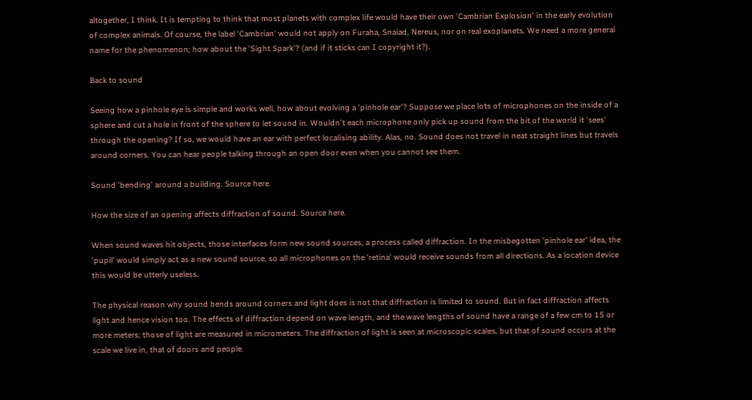altogether, I think. It is tempting to think that most planets with complex life would have their own 'Cambrian Explosion' in the early evolution of complex animals. Of course, the label 'Cambrian' would not apply on Furaha, Snaiad, Nereus, nor on real exoplanets. We need a more general name for the phenomenon; how about the 'Sight Spark'? (and if it sticks can I copyright it?).

Back to sound

Seeing how a pinhole eye is simple and works well, how about evolving a 'pinhole ear'? Suppose we place lots of microphones on the inside of a sphere and cut a hole in front of the sphere to let sound in. Wouldn't each microphone only pick up sound from the bit of the world it 'sees' through the opening? If so, we would have an ear with perfect localising ability. Alas, no. Sound does not travel in neat straight lines but travels around corners. You can hear people talking through an open door even when you cannot see them.

Sound 'bending' around a building. Source here.

How the size of an opening affects diffraction of sound. Source here.

When sound waves hit objects, those interfaces form new sound sources, a process called diffraction. In the misbegotten 'pinhole ear' idea, the 'pupil' would simply act as a new sound source, so all microphones on the 'retina' would receive sounds from all directions. As a location device this would be utterly useless.

The physical reason why sound bends around corners and light does is not that diffraction is limited to sound. But in fact diffraction affects light and hence vision too. The effects of diffraction depend on wave length, and the wave lengths of sound have a range of a few cm to 15 or more meters; those of light are measured in micrometers. The diffraction of light is seen at microscopic scales, but that of sound occurs at the scale we live in, that of doors and people.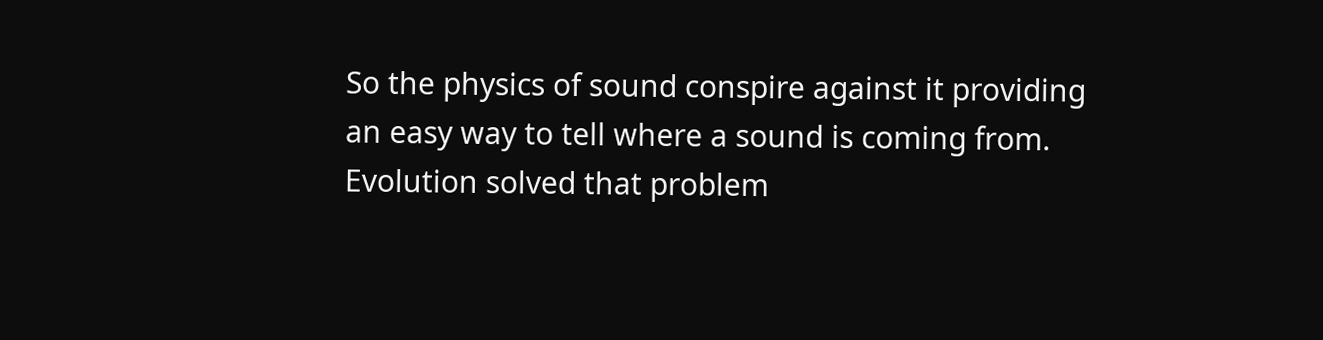So the physics of sound conspire against it providing an easy way to tell where a sound is coming from. Evolution solved that problem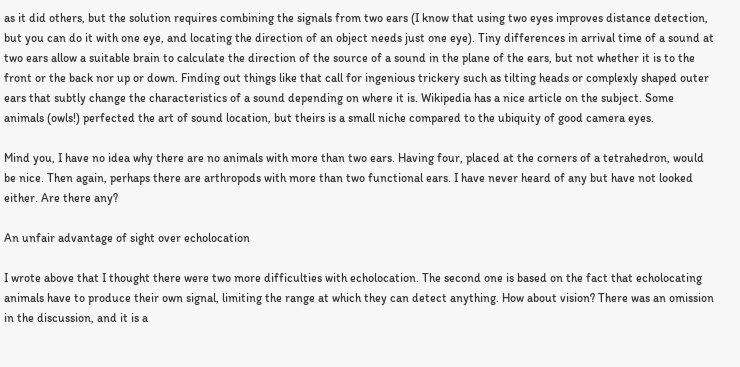as it did others, but the solution requires combining the signals from two ears (I know that using two eyes improves distance detection, but you can do it with one eye, and locating the direction of an object needs just one eye). Tiny differences in arrival time of a sound at two ears allow a suitable brain to calculate the direction of the source of a sound in the plane of the ears, but not whether it is to the front or the back nor up or down. Finding out things like that call for ingenious trickery such as tilting heads or complexly shaped outer ears that subtly change the characteristics of a sound depending on where it is. Wikipedia has a nice article on the subject. Some animals (owls!) perfected the art of sound location, but theirs is a small niche compared to the ubiquity of good camera eyes.

Mind you, I have no idea why there are no animals with more than two ears. Having four, placed at the corners of a tetrahedron, would be nice. Then again, perhaps there are arthropods with more than two functional ears. I have never heard of any but have not looked either. Are there any?

An unfair advantage of sight over echolocation

I wrote above that I thought there were two more difficulties with echolocation. The second one is based on the fact that echolocating animals have to produce their own signal, limiting the range at which they can detect anything. How about vision? There was an omission in the discussion, and it is a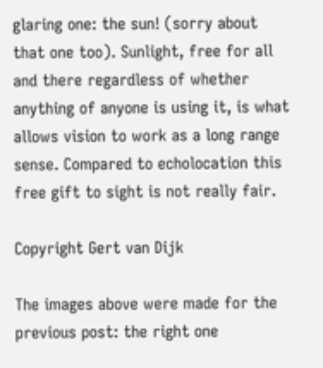glaring one: the sun! (sorry about that one too). Sunlight, free for all and there regardless of whether anything of anyone is using it, is what allows vision to work as a long range sense. Compared to echolocation this free gift to sight is not really fair.

Copyright Gert van Dijk

The images above were made for the previous post: the right one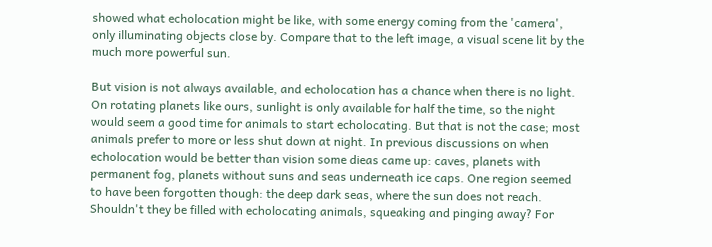showed what echolocation might be like, with some energy coming from the 'camera', only illuminating objects close by. Compare that to the left image, a visual scene lit by the much more powerful sun.

But vision is not always available, and echolocation has a chance when there is no light. On rotating planets like ours, sunlight is only available for half the time, so the night would seem a good time for animals to start echolocating. But that is not the case; most animals prefer to more or less shut down at night. In previous discussions on when echolocation would be better than vision some dieas came up: caves, planets with permanent fog, planets without suns and seas underneath ice caps. One region seemed to have been forgotten though: the deep dark seas, where the sun does not reach. Shouldn't they be filled with echolocating animals, squeaking and pinging away? For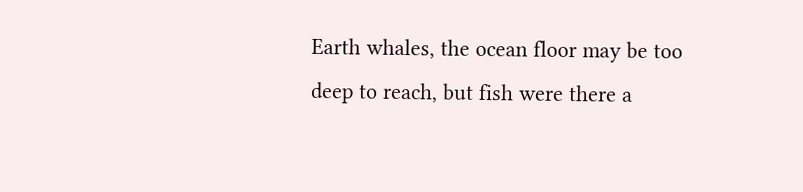Earth whales, the ocean floor may be too deep to reach, but fish were there a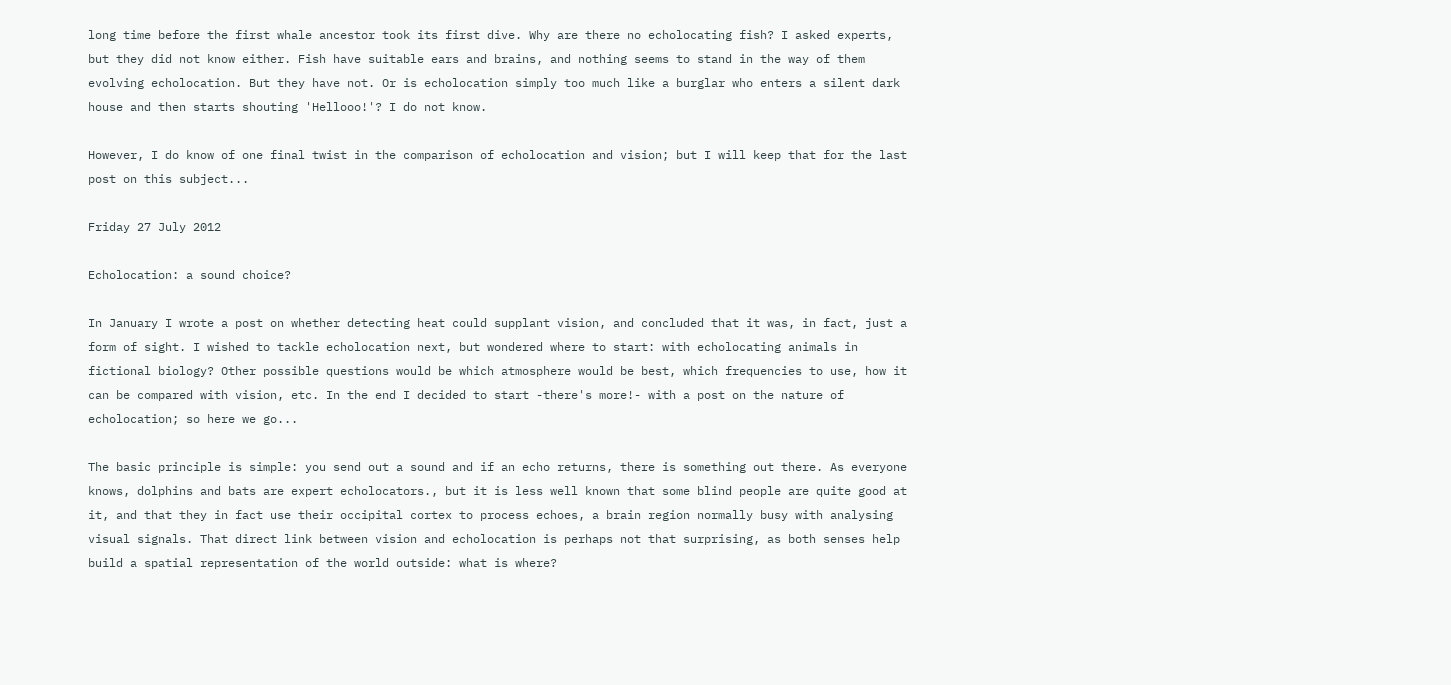long time before the first whale ancestor took its first dive. Why are there no echolocating fish? I asked experts, but they did not know either. Fish have suitable ears and brains, and nothing seems to stand in the way of them evolving echolocation. But they have not. Or is echolocation simply too much like a burglar who enters a silent dark house and then starts shouting 'Hellooo!'? I do not know.

However, I do know of one final twist in the comparison of echolocation and vision; but I will keep that for the last post on this subject...

Friday 27 July 2012

Echolocation: a sound choice?

In January I wrote a post on whether detecting heat could supplant vision, and concluded that it was, in fact, just a form of sight. I wished to tackle echolocation next, but wondered where to start: with echolocating animals in fictional biology? Other possible questions would be which atmosphere would be best, which frequencies to use, how it can be compared with vision, etc. In the end I decided to start -there's more!- with a post on the nature of echolocation; so here we go...

The basic principle is simple: you send out a sound and if an echo returns, there is something out there. As everyone knows, dolphins and bats are expert echolocators., but it is less well known that some blind people are quite good at it, and that they in fact use their occipital cortex to process echoes, a brain region normally busy with analysing visual signals. That direct link between vision and echolocation is perhaps not that surprising, as both senses help build a spatial representation of the world outside: what is where?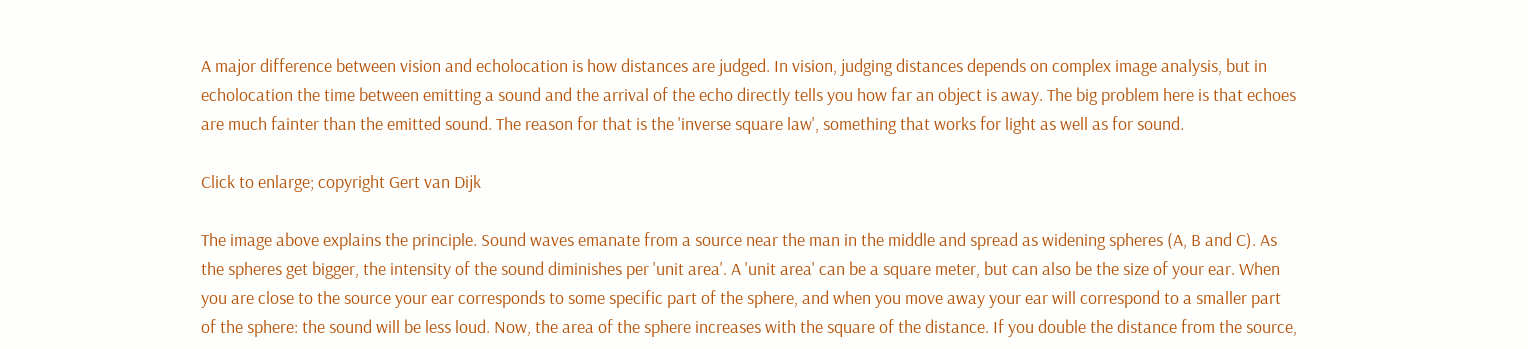A major difference between vision and echolocation is how distances are judged. In vision, judging distances depends on complex image analysis, but in echolocation the time between emitting a sound and the arrival of the echo directly tells you how far an object is away. The big problem here is that echoes are much fainter than the emitted sound. The reason for that is the 'inverse square law', something that works for light as well as for sound.

Click to enlarge; copyright Gert van Dijk

The image above explains the principle. Sound waves emanate from a source near the man in the middle and spread as widening spheres (A, B and C). As the spheres get bigger, the intensity of the sound diminishes per 'unit area'. A 'unit area' can be a square meter, but can also be the size of your ear. When you are close to the source your ear corresponds to some specific part of the sphere, and when you move away your ear will correspond to a smaller part of the sphere: the sound will be less loud. Now, the area of the sphere increases with the square of the distance. If you double the distance from the source,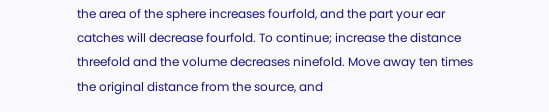the area of the sphere increases fourfold, and the part your ear catches will decrease fourfold. To continue; increase the distance threefold and the volume decreases ninefold. Move away ten times the original distance from the source, and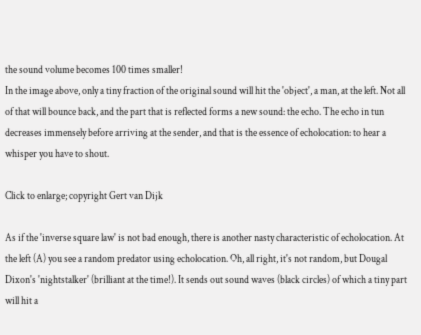the sound volume becomes 100 times smaller!
In the image above, only a tiny fraction of the original sound will hit the 'object', a man, at the left. Not all of that will bounce back, and the part that is reflected forms a new sound: the echo. The echo in tun decreases immensely before arriving at the sender, and that is the essence of echolocation: to hear a whisper you have to shout.

Click to enlarge; copyright Gert van Dijk

As if the 'inverse square law' is not bad enough, there is another nasty characteristic of echolocation. At the left (A) you see a random predator using echolocation. Oh, all right, it's not random, but Dougal Dixon's 'nightstalker' (brilliant at the time!). It sends out sound waves (black circles) of which a tiny part will hit a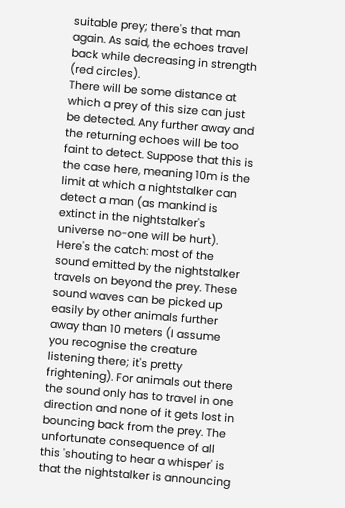suitable prey; there's that man again. As said, the echoes travel back while decreasing in strength (red circles).
There will be some distance at which a prey of this size can just be detected. Any further away and the returning echoes will be too faint to detect. Suppose that this is the case here, meaning 10m is the limit at which a nightstalker can detect a man (as mankind is extinct in the nightstalker's universe no-one will be hurt).
Here's the catch: most of the sound emitted by the nightstalker travels on beyond the prey. These sound waves can be picked up easily by other animals further away than 10 meters (I assume you recognise the creature listening there; it's pretty frightening). For animals out there the sound only has to travel in one direction and none of it gets lost in bouncing back from the prey. The unfortunate consequence of all this 'shouting to hear a whisper' is that the nightstalker is announcing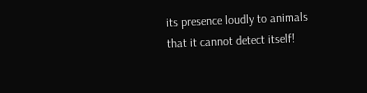its presence loudly to animals that it cannot detect itself!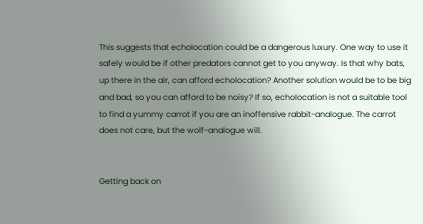This suggests that echolocation could be a dangerous luxury. One way to use it safely would be if other predators cannot get to you anyway. Is that why bats, up there in the air, can afford echolocation? Another solution would be to be big and bad, so you can afford to be noisy? If so, echolocation is not a suitable tool to find a yummy carrot if you are an inoffensive rabbit-analogue. The carrot does not care, but the wolf-analogue will.


Getting back on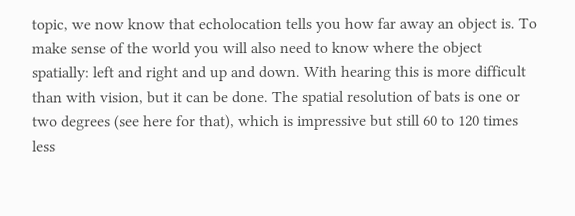topic, we now know that echolocation tells you how far away an object is. To make sense of the world you will also need to know where the object spatially: left and right and up and down. With hearing this is more difficult than with vision, but it can be done. The spatial resolution of bats is one or two degrees (see here for that), which is impressive but still 60 to 120 times less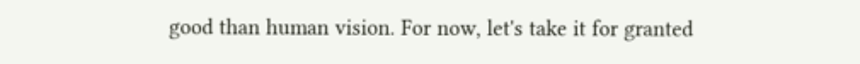good than human vision. For now, let's take it for granted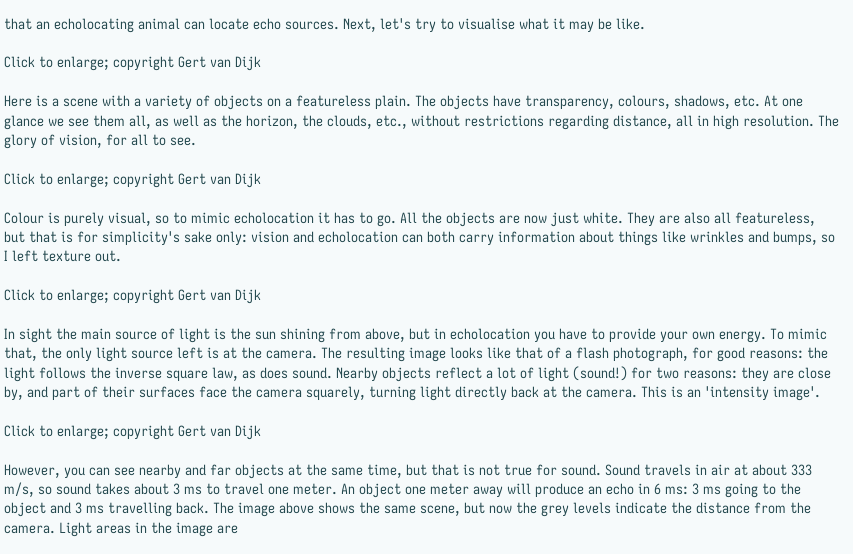that an echolocating animal can locate echo sources. Next, let's try to visualise what it may be like.

Click to enlarge; copyright Gert van Dijk

Here is a scene with a variety of objects on a featureless plain. The objects have transparency, colours, shadows, etc. At one glance we see them all, as well as the horizon, the clouds, etc., without restrictions regarding distance, all in high resolution. The glory of vision, for all to see.

Click to enlarge; copyright Gert van Dijk

Colour is purely visual, so to mimic echolocation it has to go. All the objects are now just white. They are also all featureless, but that is for simplicity's sake only: vision and echolocation can both carry information about things like wrinkles and bumps, so I left texture out.

Click to enlarge; copyright Gert van Dijk

In sight the main source of light is the sun shining from above, but in echolocation you have to provide your own energy. To mimic that, the only light source left is at the camera. The resulting image looks like that of a flash photograph, for good reasons: the light follows the inverse square law, as does sound. Nearby objects reflect a lot of light (sound!) for two reasons: they are close by, and part of their surfaces face the camera squarely, turning light directly back at the camera. This is an 'intensity image'.

Click to enlarge; copyright Gert van Dijk

However, you can see nearby and far objects at the same time, but that is not true for sound. Sound travels in air at about 333 m/s, so sound takes about 3 ms to travel one meter. An object one meter away will produce an echo in 6 ms: 3 ms going to the object and 3 ms travelling back. The image above shows the same scene, but now the grey levels indicate the distance from the camera. Light areas in the image are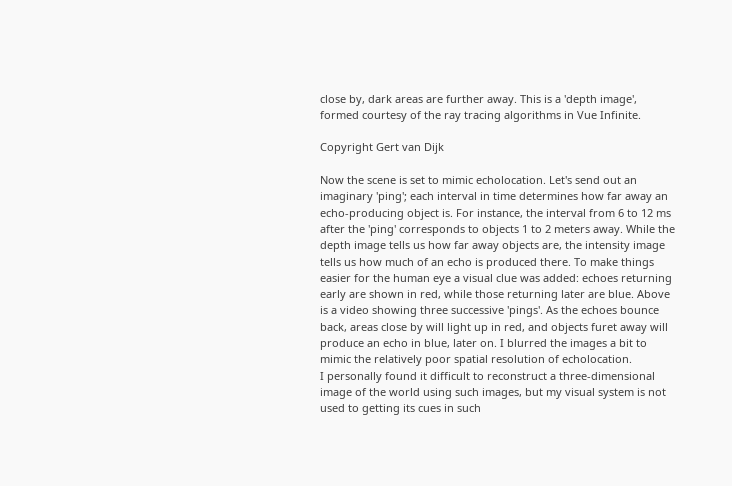close by, dark areas are further away. This is a 'depth image', formed courtesy of the ray tracing algorithms in Vue Infinite.

Copyright Gert van Dijk

Now the scene is set to mimic echolocation. Let's send out an imaginary 'ping'; each interval in time determines how far away an echo-producing object is. For instance, the interval from 6 to 12 ms after the 'ping' corresponds to objects 1 to 2 meters away. While the depth image tells us how far away objects are, the intensity image tells us how much of an echo is produced there. To make things easier for the human eye a visual clue was added: echoes returning early are shown in red, while those returning later are blue. Above is a video showing three successive 'pings'. As the echoes bounce back, areas close by will light up in red, and objects furet away will produce an echo in blue, later on. I blurred the images a bit to mimic the relatively poor spatial resolution of echolocation.
I personally found it difficult to reconstruct a three-dimensional image of the world using such images, but my visual system is not used to getting its cues in such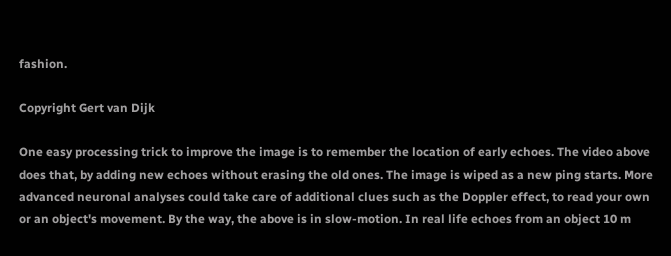fashion.

Copyright Gert van Dijk

One easy processing trick to improve the image is to remember the location of early echoes. The video above does that, by adding new echoes without erasing the old ones. The image is wiped as a new ping starts. More advanced neuronal analyses could take care of additional clues such as the Doppler effect, to read your own or an object's movement. By the way, the above is in slow-motion. In real life echoes from an object 10 m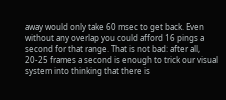away would only take 60 msec to get back. Even without any overlap you could afford 16 pings a second for that range. That is not bad: after all, 20-25 frames a second is enough to trick our visual system into thinking that there is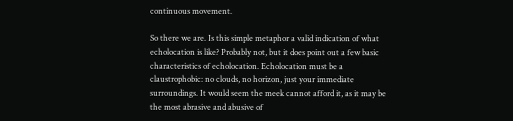continuous movement.

So there we are. Is this simple metaphor a valid indication of what echolocation is like? Probably not, but it does point out a few basic characteristics of echolocation. Echolocation must be a claustrophobic: no clouds, no horizon, just your immediate surroundings. It would seem the meek cannot afford it, as it may be the most abrasive and abusive of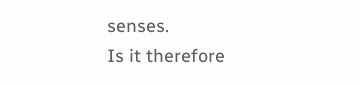senses.
Is it therefore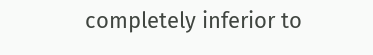completely inferior to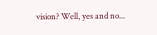vision? Well, yes and no...